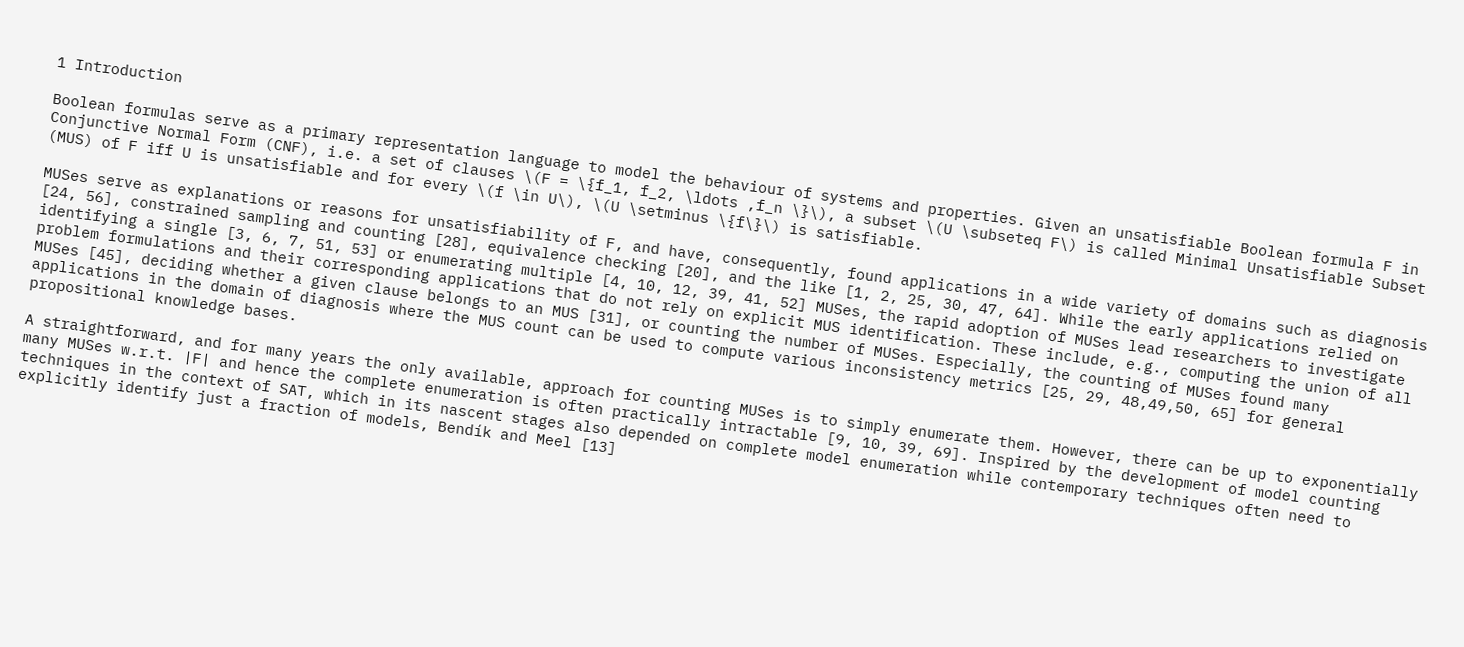1 Introduction

Boolean formulas serve as a primary representation language to model the behaviour of systems and properties. Given an unsatisfiable Boolean formula F in Conjunctive Normal Form (CNF), i.e. a set of clauses \(F = \{f_1, f_2, \ldots ,f_n \}\), a subset \(U \subseteq F\) is called Minimal Unsatisfiable Subset (MUS) of F iff U is unsatisfiable and for every \(f \in U\), \(U \setminus \{f\}\) is satisfiable.

MUSes serve as explanations or reasons for unsatisfiability of F, and have, consequently, found applications in a wide variety of domains such as diagnosis [24, 56], constrained sampling and counting [28], equivalence checking [20], and the like [1, 2, 25, 30, 47, 64]. While the early applications relied on identifying a single [3, 6, 7, 51, 53] or enumerating multiple [4, 10, 12, 39, 41, 52] MUSes, the rapid adoption of MUSes lead researchers to investigate problem formulations and their corresponding applications that do not rely on explicit MUS identification. These include, e.g., computing the union of all MUSes [45], deciding whether a given clause belongs to an MUS [31], or counting the number of MUSes. Especially, the counting of MUSes found many applications in the domain of diagnosis where the MUS count can be used to compute various inconsistency metrics [25, 29, 48,49,50, 65] for general propositional knowledge bases.

A straightforward, and for many years the only available, approach for counting MUSes is to simply enumerate them. However, there can be up to exponentially many MUSes w.r.t. |F| and hence the complete enumeration is often practically intractable [9, 10, 39, 69]. Inspired by the development of model counting techniques in the context of SAT, which in its nascent stages also depended on complete model enumeration while contemporary techniques often need to explicitly identify just a fraction of models, Bendík and Meel [13]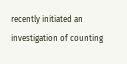recently initiated an investigation of counting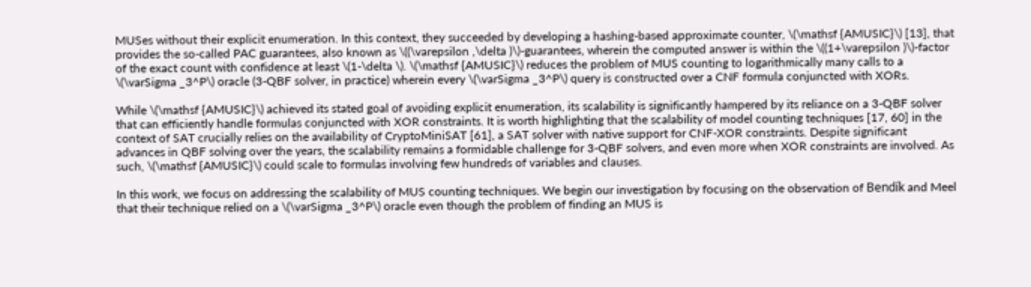MUSes without their explicit enumeration. In this context, they succeeded by developing a hashing-based approximate counter, \(\mathsf {AMUSIC}\) [13], that provides the so-called PAC guarantees, also known as \((\varepsilon ,\delta )\)-guarantees, wherein the computed answer is within the \((1+\varepsilon )\)-factor of the exact count with confidence at least \(1-\delta \). \(\mathsf {AMUSIC}\) reduces the problem of MUS counting to logarithmically many calls to a \(\varSigma _3^P\) oracle (3-QBF solver, in practice) wherein every \(\varSigma _3^P\) query is constructed over a CNF formula conjuncted with XORs.

While \(\mathsf {AMUSIC}\) achieved its stated goal of avoiding explicit enumeration, its scalability is significantly hampered by its reliance on a 3-QBF solver that can efficiently handle formulas conjuncted with XOR constraints. It is worth highlighting that the scalability of model counting techniques [17, 60] in the context of SAT crucially relies on the availability of CryptoMiniSAT [61], a SAT solver with native support for CNF-XOR constraints. Despite significant advances in QBF solving over the years, the scalability remains a formidable challenge for 3-QBF solvers, and even more when XOR constraints are involved. As such, \(\mathsf {AMUSIC}\) could scale to formulas involving few hundreds of variables and clauses.

In this work, we focus on addressing the scalability of MUS counting techniques. We begin our investigation by focusing on the observation of Bendík and Meel that their technique relied on a \(\varSigma _3^P\) oracle even though the problem of finding an MUS is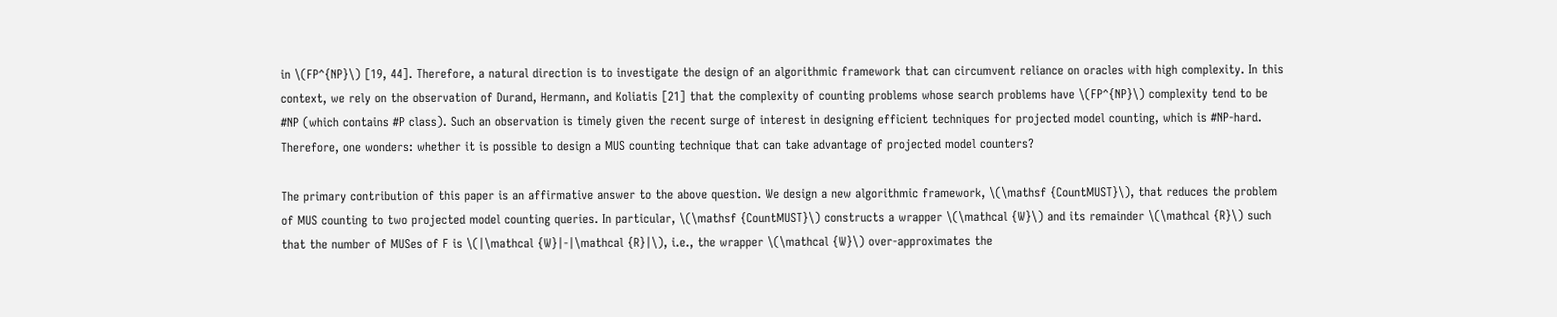in \(FP^{NP}\) [19, 44]. Therefore, a natural direction is to investigate the design of an algorithmic framework that can circumvent reliance on oracles with high complexity. In this context, we rely on the observation of Durand, Hermann, and Koliatis [21] that the complexity of counting problems whose search problems have \(FP^{NP}\) complexity tend to be #NP (which contains #P class). Such an observation is timely given the recent surge of interest in designing efficient techniques for projected model counting, which is #NP-hard. Therefore, one wonders: whether it is possible to design a MUS counting technique that can take advantage of projected model counters?

The primary contribution of this paper is an affirmative answer to the above question. We design a new algorithmic framework, \(\mathsf {CountMUST}\), that reduces the problem of MUS counting to two projected model counting queries. In particular, \(\mathsf {CountMUST}\) constructs a wrapper \(\mathcal {W}\) and its remainder \(\mathcal {R}\) such that the number of MUSes of F is \(|\mathcal {W}|-|\mathcal {R}|\), i.e., the wrapper \(\mathcal {W}\) over-approximates the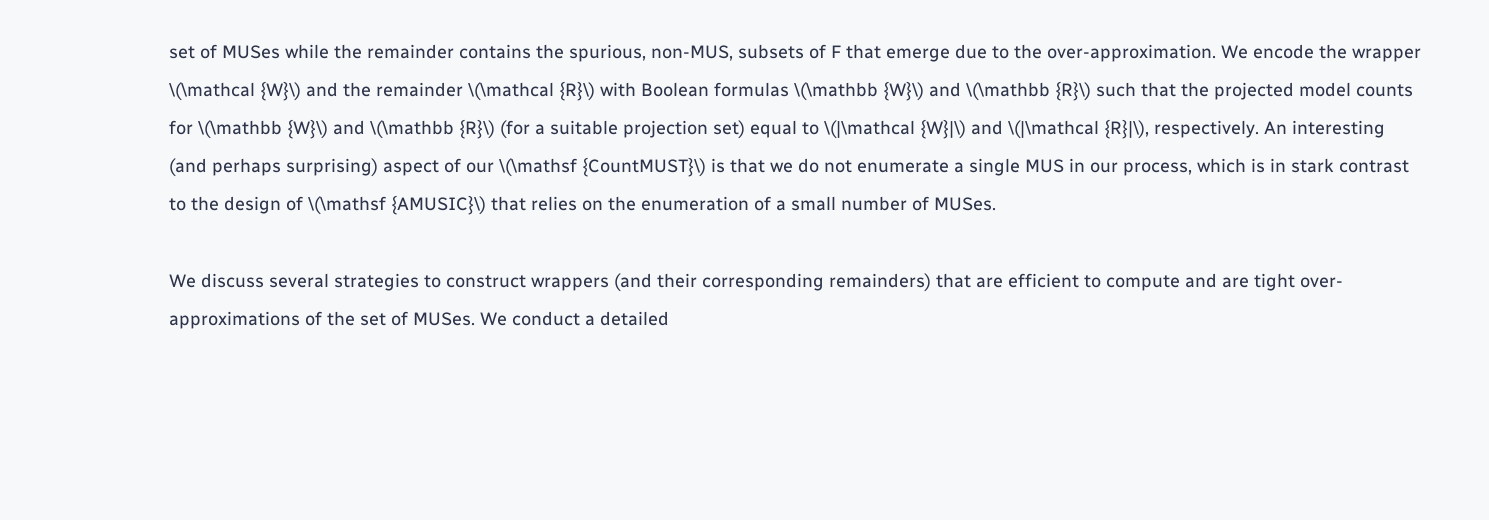set of MUSes while the remainder contains the spurious, non-MUS, subsets of F that emerge due to the over-approximation. We encode the wrapper \(\mathcal {W}\) and the remainder \(\mathcal {R}\) with Boolean formulas \(\mathbb {W}\) and \(\mathbb {R}\) such that the projected model counts for \(\mathbb {W}\) and \(\mathbb {R}\) (for a suitable projection set) equal to \(|\mathcal {W}|\) and \(|\mathcal {R}|\), respectively. An interesting (and perhaps surprising) aspect of our \(\mathsf {CountMUST}\) is that we do not enumerate a single MUS in our process, which is in stark contrast to the design of \(\mathsf {AMUSIC}\) that relies on the enumeration of a small number of MUSes.

We discuss several strategies to construct wrappers (and their corresponding remainders) that are efficient to compute and are tight over-approximations of the set of MUSes. We conduct a detailed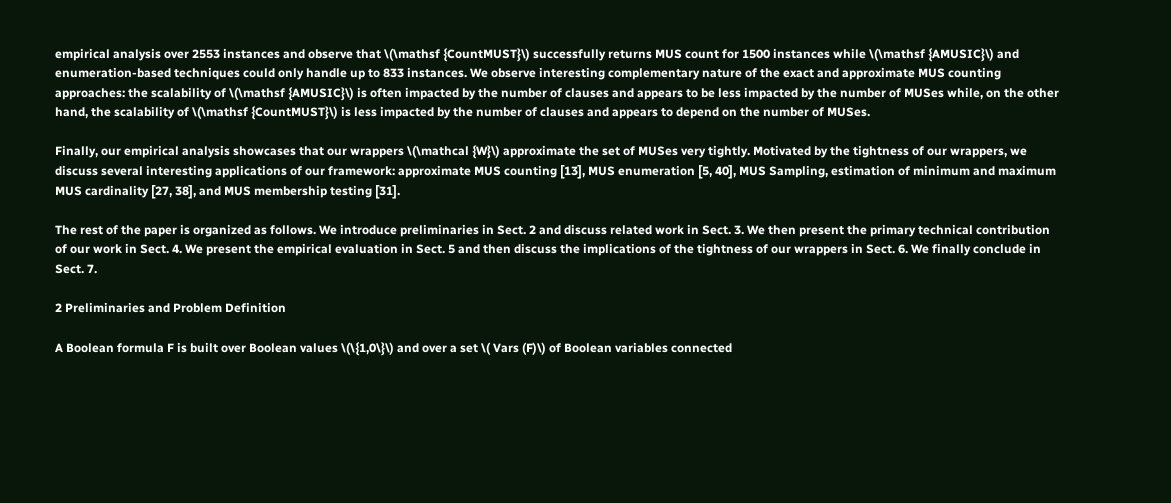empirical analysis over 2553 instances and observe that \(\mathsf {CountMUST}\) successfully returns MUS count for 1500 instances while \(\mathsf {AMUSIC}\) and enumeration-based techniques could only handle up to 833 instances. We observe interesting complementary nature of the exact and approximate MUS counting approaches: the scalability of \(\mathsf {AMUSIC}\) is often impacted by the number of clauses and appears to be less impacted by the number of MUSes while, on the other hand, the scalability of \(\mathsf {CountMUST}\) is less impacted by the number of clauses and appears to depend on the number of MUSes.

Finally, our empirical analysis showcases that our wrappers \(\mathcal {W}\) approximate the set of MUSes very tightly. Motivated by the tightness of our wrappers, we discuss several interesting applications of our framework: approximate MUS counting [13], MUS enumeration [5, 40], MUS Sampling, estimation of minimum and maximum MUS cardinality [27, 38], and MUS membership testing [31].

The rest of the paper is organized as follows. We introduce preliminaries in Sect. 2 and discuss related work in Sect. 3. We then present the primary technical contribution of our work in Sect. 4. We present the empirical evaluation in Sect. 5 and then discuss the implications of the tightness of our wrappers in Sect. 6. We finally conclude in Sect. 7.

2 Preliminaries and Problem Definition

A Boolean formula F is built over Boolean values \(\{1,0\}\) and over a set \( Vars (F)\) of Boolean variables connected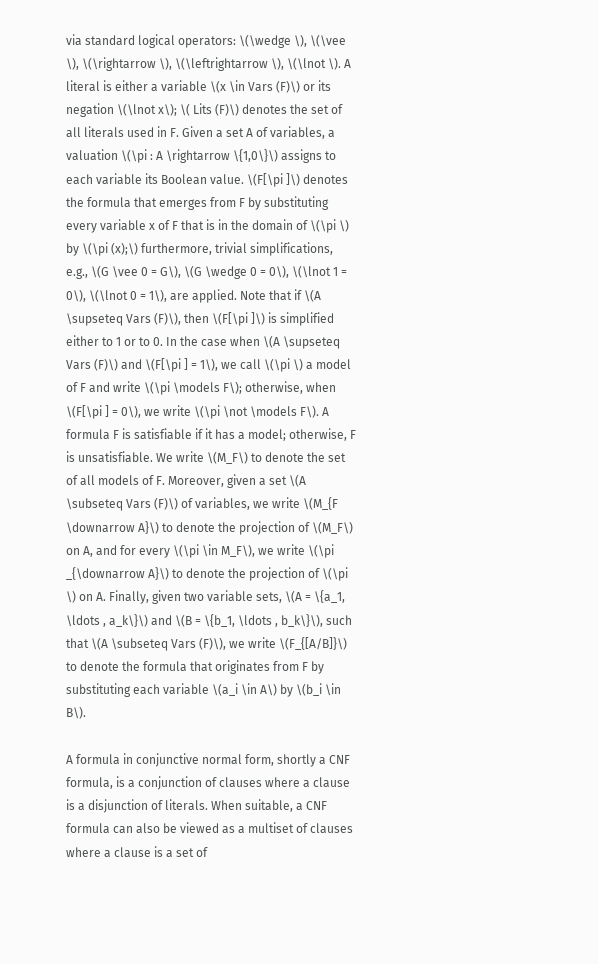via standard logical operators: \(\wedge \), \(\vee \), \(\rightarrow \), \(\leftrightarrow \), \(\lnot \). A literal is either a variable \(x \in Vars (F)\) or its negation \(\lnot x\); \( Lits (F)\) denotes the set of all literals used in F. Given a set A of variables, a valuation \(\pi : A \rightarrow \{1,0\}\) assigns to each variable its Boolean value. \(F[\pi ]\) denotes the formula that emerges from F by substituting every variable x of F that is in the domain of \(\pi \) by \(\pi (x);\) furthermore, trivial simplifications, e.g., \(G \vee 0 = G\), \(G \wedge 0 = 0\), \(\lnot 1 = 0\), \(\lnot 0 = 1\), are applied. Note that if \(A \supseteq Vars (F)\), then \(F[\pi ]\) is simplified either to 1 or to 0. In the case when \(A \supseteq Vars (F)\) and \(F[\pi ] = 1\), we call \(\pi \) a model of F and write \(\pi \models F\); otherwise, when \(F[\pi ] = 0\), we write \(\pi \not \models F\). A formula F is satisfiable if it has a model; otherwise, F is unsatisfiable. We write \(M_F\) to denote the set of all models of F. Moreover, given a set \(A \subseteq Vars (F)\) of variables, we write \(M_{F \downarrow A}\) to denote the projection of \(M_F\) on A, and for every \(\pi \in M_F\), we write \(\pi _{\downarrow A}\) to denote the projection of \(\pi \) on A. Finally, given two variable sets, \(A = \{a_1, \ldots , a_k\}\) and \(B = \{b_1, \ldots , b_k\}\), such that \(A \subseteq Vars (F)\), we write \(F_{[A/B]}\) to denote the formula that originates from F by substituting each variable \(a_i \in A\) by \(b_i \in B\).

A formula in conjunctive normal form, shortly a CNF formula, is a conjunction of clauses where a clause is a disjunction of literals. When suitable, a CNF formula can also be viewed as a multiset of clauses where a clause is a set of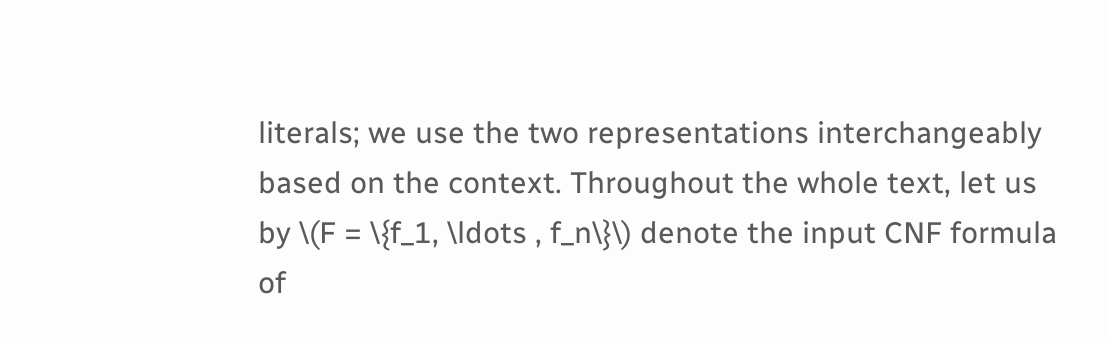literals; we use the two representations interchangeably based on the context. Throughout the whole text, let us by \(F = \{f_1, \ldots , f_n\}\) denote the input CNF formula of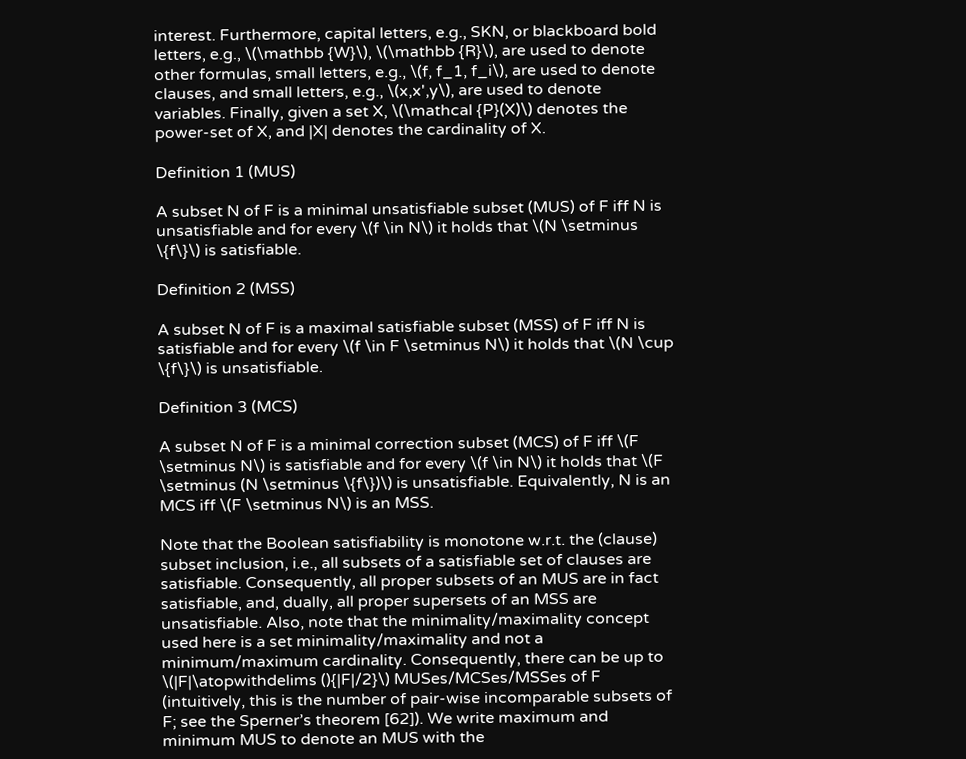interest. Furthermore, capital letters, e.g., SKN, or blackboard bold letters, e.g., \(\mathbb {W}\), \(\mathbb {R}\), are used to denote other formulas, small letters, e.g., \(f, f_1, f_i\), are used to denote clauses, and small letters, e.g., \(x,x',y\), are used to denote variables. Finally, given a set X, \(\mathcal {P}(X)\) denotes the power-set of X, and |X| denotes the cardinality of X.

Definition 1 (MUS)

A subset N of F is a minimal unsatisfiable subset (MUS) of F iff N is unsatisfiable and for every \(f \in N\) it holds that \(N \setminus \{f\}\) is satisfiable.

Definition 2 (MSS)

A subset N of F is a maximal satisfiable subset (MSS) of F iff N is satisfiable and for every \(f \in F \setminus N\) it holds that \(N \cup \{f\}\) is unsatisfiable.

Definition 3 (MCS)

A subset N of F is a minimal correction subset (MCS) of F iff \(F \setminus N\) is satisfiable and for every \(f \in N\) it holds that \(F \setminus (N \setminus \{f\})\) is unsatisfiable. Equivalently, N is an MCS iff \(F \setminus N\) is an MSS.

Note that the Boolean satisfiability is monotone w.r.t. the (clause) subset inclusion, i.e., all subsets of a satisfiable set of clauses are satisfiable. Consequently, all proper subsets of an MUS are in fact satisfiable, and, dually, all proper supersets of an MSS are unsatisfiable. Also, note that the minimality/maximality concept used here is a set minimality/maximality and not a minimum/maximum cardinality. Consequently, there can be up to \(|F|\atopwithdelims (){|F|/2}\) MUSes/MCSes/MSSes of F (intuitively, this is the number of pair-wise incomparable subsets of F; see the Sperner’s theorem [62]). We write maximum and minimum MUS to denote an MUS with the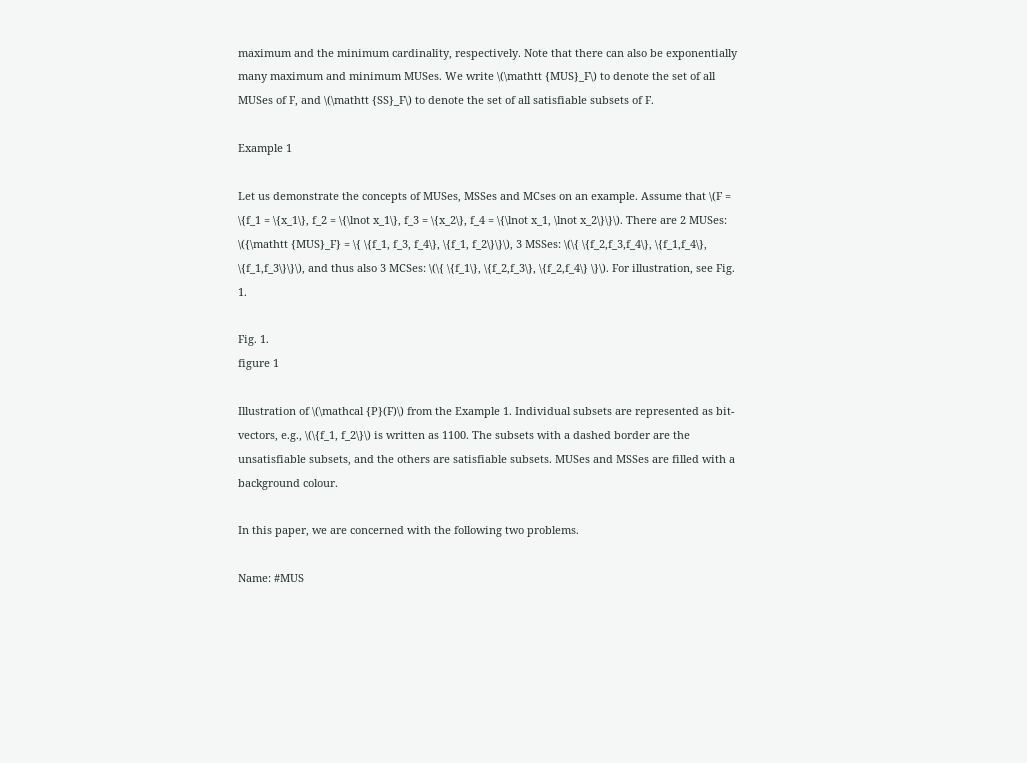maximum and the minimum cardinality, respectively. Note that there can also be exponentially many maximum and minimum MUSes. We write \(\mathtt {MUS}_F\) to denote the set of all MUSes of F, and \(\mathtt {SS}_F\) to denote the set of all satisfiable subsets of F.

Example 1

Let us demonstrate the concepts of MUSes, MSSes and MCses on an example. Assume that \(F = \{f_1 = \{x_1\}, f_2 = \{\lnot x_1\}, f_3 = \{x_2\}, f_4 = \{\lnot x_1, \lnot x_2\}\}\). There are 2 MUSes: \({\mathtt {MUS}_F} = \{ \{f_1, f_3, f_4\}, \{f_1, f_2\}\}\), 3 MSSes: \(\{ \{f_2,f_3,f_4\}, \{f_1,f_4\}, \{f_1,f_3\}\}\), and thus also 3 MCSes: \(\{ \{f_1\}, \{f_2,f_3\}, \{f_2,f_4\} \}\). For illustration, see Fig. 1.

Fig. 1.
figure 1

Illustration of \(\mathcal {P}(F)\) from the Example 1. Individual subsets are represented as bit-vectors, e.g., \(\{f_1, f_2\}\) is written as 1100. The subsets with a dashed border are the unsatisfiable subsets, and the others are satisfiable subsets. MUSes and MSSes are filled with a background colour.

In this paper, we are concerned with the following two problems.

Name: #MUS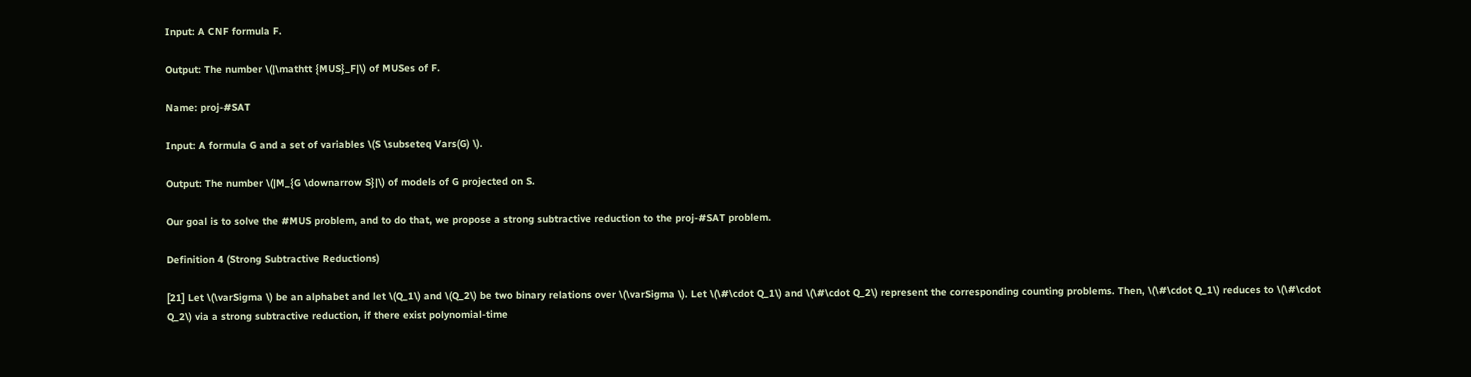Input: A CNF formula F.

Output: The number \(|\mathtt {MUS}_F|\) of MUSes of F.

Name: proj-#SAT

Input: A formula G and a set of variables \(S \subseteq Vars(G) \).

Output: The number \(|M_{G \downarrow S}|\) of models of G projected on S.

Our goal is to solve the #MUS problem, and to do that, we propose a strong subtractive reduction to the proj-#SAT problem.

Definition 4 (Strong Subtractive Reductions)

[21] Let \(\varSigma \) be an alphabet and let \(Q_1\) and \(Q_2\) be two binary relations over \(\varSigma \). Let \(\#\cdot Q_1\) and \(\#\cdot Q_2\) represent the corresponding counting problems. Then, \(\#\cdot Q_1\) reduces to \(\#\cdot Q_2\) via a strong subtractive reduction, if there exist polynomial-time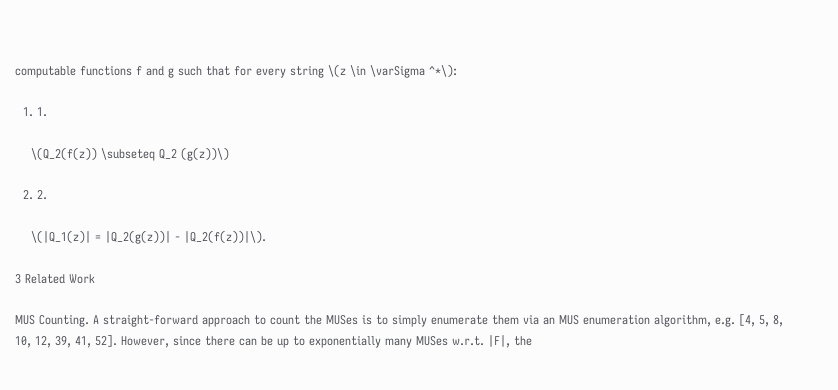computable functions f and g such that for every string \(z \in \varSigma ^*\):

  1. 1.

    \(Q_2(f(z)) \subseteq Q_2 (g(z))\)

  2. 2.

    \(|Q_1(z)| = |Q_2(g(z))| - |Q_2(f(z))|\).

3 Related Work

MUS Counting. A straight-forward approach to count the MUSes is to simply enumerate them via an MUS enumeration algorithm, e.g. [4, 5, 8, 10, 12, 39, 41, 52]. However, since there can be up to exponentially many MUSes w.r.t. |F|, the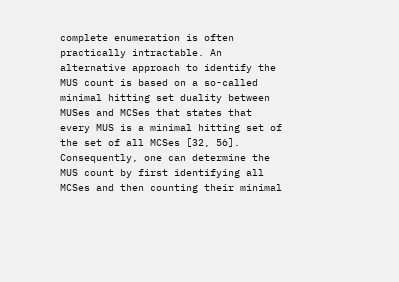complete enumeration is often practically intractable. An alternative approach to identify the MUS count is based on a so-called minimal hitting set duality between MUSes and MCSes that states that every MUS is a minimal hitting set of the set of all MCSes [32, 56]. Consequently, one can determine the MUS count by first identifying all MCSes and then counting their minimal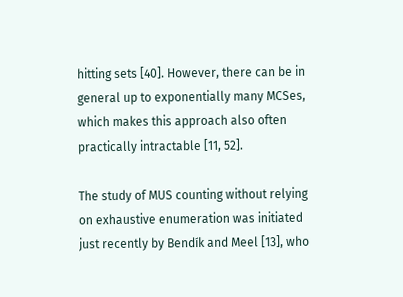hitting sets [40]. However, there can be in general up to exponentially many MCSes, which makes this approach also often practically intractable [11, 52].

The study of MUS counting without relying on exhaustive enumeration was initiated just recently by Bendík and Meel [13], who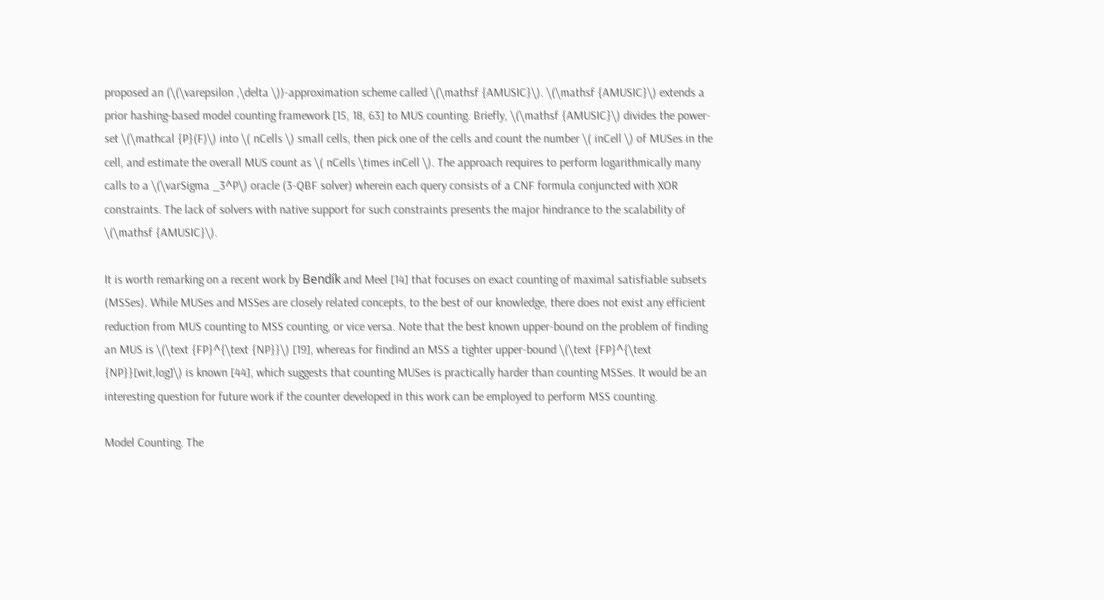proposed an (\(\varepsilon ,\delta \))-approximation scheme called \(\mathsf {AMUSIC}\). \(\mathsf {AMUSIC}\) extends a prior hashing-based model counting framework [15, 18, 63] to MUS counting. Briefly, \(\mathsf {AMUSIC}\) divides the power-set \(\mathcal {P}(F)\) into \( nCells \) small cells, then pick one of the cells and count the number \( inCell \) of MUSes in the cell, and estimate the overall MUS count as \( nCells \times inCell \). The approach requires to perform logarithmically many calls to a \(\varSigma _3^P\) oracle (3-QBF solver) wherein each query consists of a CNF formula conjuncted with XOR constraints. The lack of solvers with native support for such constraints presents the major hindrance to the scalability of \(\mathsf {AMUSIC}\).

It is worth remarking on a recent work by Bendík and Meel [14] that focuses on exact counting of maximal satisfiable subsets (MSSes). While MUSes and MSSes are closely related concepts, to the best of our knowledge, there does not exist any efficient reduction from MUS counting to MSS counting, or vice versa. Note that the best known upper-bound on the problem of finding an MUS is \(\text {FP}^{\text {NP}}\) [19], whereas for findind an MSS a tighter upper-bound \(\text {FP}^{\text {NP}}[wit,log]\) is known [44], which suggests that counting MUSes is practically harder than counting MSSes. It would be an interesting question for future work if the counter developed in this work can be employed to perform MSS counting.

Model Counting. The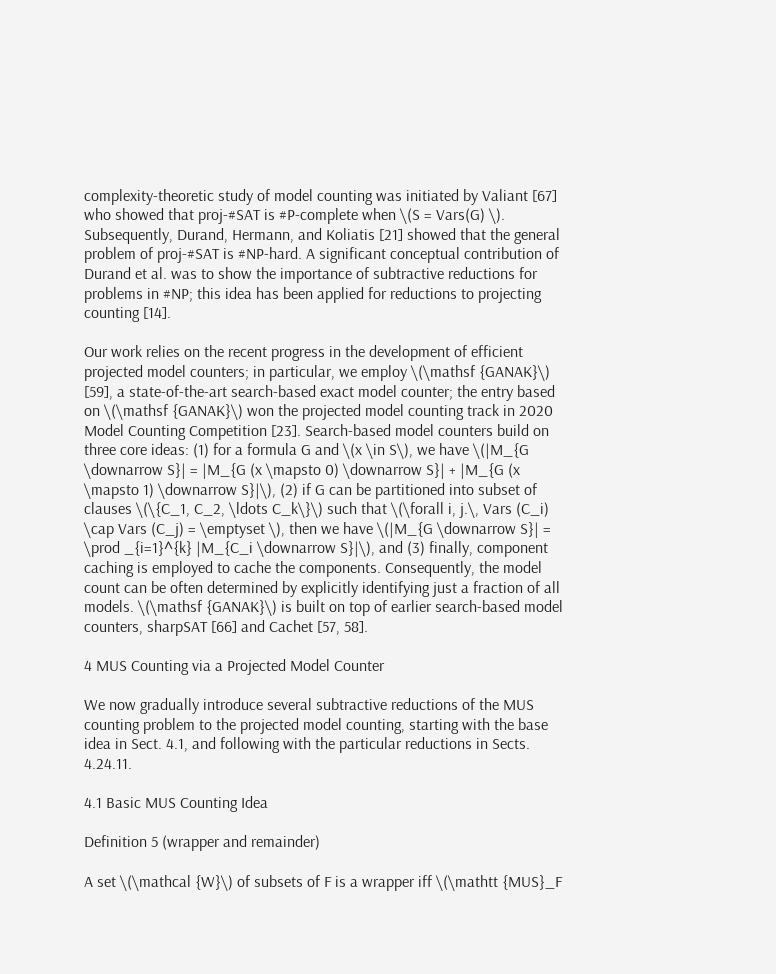complexity-theoretic study of model counting was initiated by Valiant [67] who showed that proj-#SAT is #P-complete when \(S = Vars(G) \). Subsequently, Durand, Hermann, and Koliatis [21] showed that the general problem of proj-#SAT is #NP-hard. A significant conceptual contribution of Durand et al. was to show the importance of subtractive reductions for problems in #NP; this idea has been applied for reductions to projecting counting [14].

Our work relies on the recent progress in the development of efficient projected model counters; in particular, we employ \(\mathsf {GANAK}\) [59], a state-of-the-art search-based exact model counter; the entry based on \(\mathsf {GANAK}\) won the projected model counting track in 2020 Model Counting Competition [23]. Search-based model counters build on three core ideas: (1) for a formula G and \(x \in S\), we have \(|M_{G \downarrow S}| = |M_{G (x \mapsto 0) \downarrow S}| + |M_{G (x \mapsto 1) \downarrow S}|\), (2) if G can be partitioned into subset of clauses \(\{C_1, C_2, \ldots C_k\}\) such that \(\forall i, j.\, Vars (C_i) \cap Vars (C_j) = \emptyset \), then we have \(|M_{G \downarrow S}| = \prod _{i=1}^{k} |M_{C_i \downarrow S}|\), and (3) finally, component caching is employed to cache the components. Consequently, the model count can be often determined by explicitly identifying just a fraction of all models. \(\mathsf {GANAK}\) is built on top of earlier search-based model counters, sharpSAT [66] and Cachet [57, 58].

4 MUS Counting via a Projected Model Counter

We now gradually introduce several subtractive reductions of the MUS counting problem to the projected model counting, starting with the base idea in Sect. 4.1, and following with the particular reductions in Sects. 4.24.11.

4.1 Basic MUS Counting Idea

Definition 5 (wrapper and remainder)

A set \(\mathcal {W}\) of subsets of F is a wrapper iff \(\mathtt {MUS}_F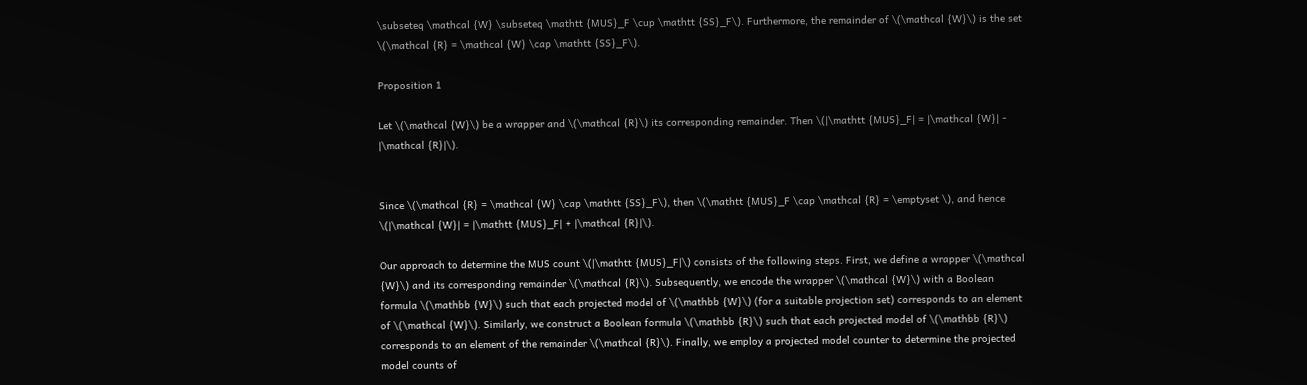\subseteq \mathcal {W} \subseteq \mathtt {MUS}_F \cup \mathtt {SS}_F\). Furthermore, the remainder of \(\mathcal {W}\) is the set \(\mathcal {R} = \mathcal {W} \cap \mathtt {SS}_F\).

Proposition 1

Let \(\mathcal {W}\) be a wrapper and \(\mathcal {R}\) its corresponding remainder. Then \(|\mathtt {MUS}_F| = |\mathcal {W}| - |\mathcal {R}|\).


Since \(\mathcal {R} = \mathcal {W} \cap \mathtt {SS}_F\), then \(\mathtt {MUS}_F \cap \mathcal {R} = \emptyset \), and hence \(|\mathcal {W}| = |\mathtt {MUS}_F| + |\mathcal {R}|\).

Our approach to determine the MUS count \(|\mathtt {MUS}_F|\) consists of the following steps. First, we define a wrapper \(\mathcal {W}\) and its corresponding remainder \(\mathcal {R}\). Subsequently, we encode the wrapper \(\mathcal {W}\) with a Boolean formula \(\mathbb {W}\) such that each projected model of \(\mathbb {W}\) (for a suitable projection set) corresponds to an element of \(\mathcal {W}\). Similarly, we construct a Boolean formula \(\mathbb {R}\) such that each projected model of \(\mathbb {R}\) corresponds to an element of the remainder \(\mathcal {R}\). Finally, we employ a projected model counter to determine the projected model counts of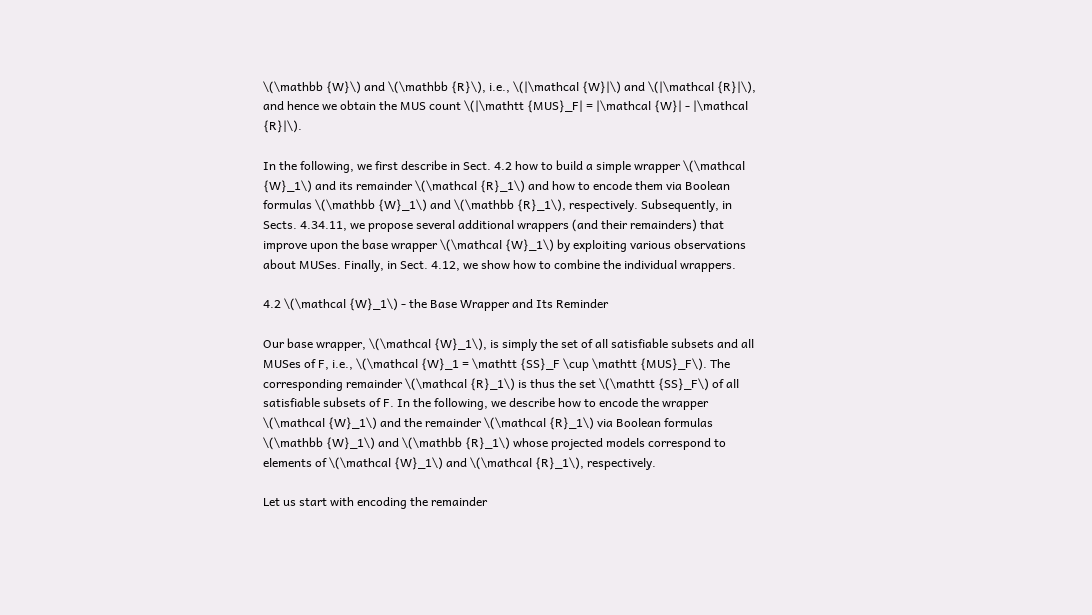\(\mathbb {W}\) and \(\mathbb {R}\), i.e., \(|\mathcal {W}|\) and \(|\mathcal {R}|\), and hence we obtain the MUS count \(|\mathtt {MUS}_F| = |\mathcal {W}| - |\mathcal {R}|\).

In the following, we first describe in Sect. 4.2 how to build a simple wrapper \(\mathcal {W}_1\) and its remainder \(\mathcal {R}_1\) and how to encode them via Boolean formulas \(\mathbb {W}_1\) and \(\mathbb {R}_1\), respectively. Subsequently, in Sects. 4.34.11, we propose several additional wrappers (and their remainders) that improve upon the base wrapper \(\mathcal {W}_1\) by exploiting various observations about MUSes. Finally, in Sect. 4.12, we show how to combine the individual wrappers.

4.2 \(\mathcal {W}_1\) - the Base Wrapper and Its Reminder

Our base wrapper, \(\mathcal {W}_1\), is simply the set of all satisfiable subsets and all MUSes of F, i.e., \(\mathcal {W}_1 = \mathtt {SS}_F \cup \mathtt {MUS}_F\). The corresponding remainder \(\mathcal {R}_1\) is thus the set \(\mathtt {SS}_F\) of all satisfiable subsets of F. In the following, we describe how to encode the wrapper \(\mathcal {W}_1\) and the remainder \(\mathcal {R}_1\) via Boolean formulas \(\mathbb {W}_1\) and \(\mathbb {R}_1\) whose projected models correspond to elements of \(\mathcal {W}_1\) and \(\mathcal {R}_1\), respectively.

Let us start with encoding the remainder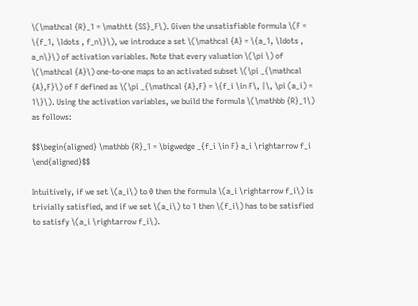\(\mathcal {R}_1 = \mathtt {SS}_F\). Given the unsatisfiable formula \(F = \{f_1, \ldots , f_n\}\), we introduce a set \(\mathcal {A} = \{a_1, \ldots , a_n\}\) of activation variables. Note that every valuation \(\pi \) of \(\mathcal {A}\) one-to-one maps to an activated subset \(\pi _{\mathcal {A},F}\) of F defined as \(\pi _{\mathcal {A},F} = \{f_i \in F\, |\, \pi (a_i) = 1\}\). Using the activation variables, we build the formula \(\mathbb {R}_1\) as follows:

$$\begin{aligned} \mathbb {R}_1 = \bigwedge _{f_i \in F} a_i \rightarrow f_i \end{aligned}$$

Intuitively, if we set \(a_i\) to 0 then the formula \(a_i \rightarrow f_i\) is trivially satisfied, and if we set \(a_i\) to 1 then \(f_i\) has to be satisfied to satisfy \(a_i \rightarrow f_i\).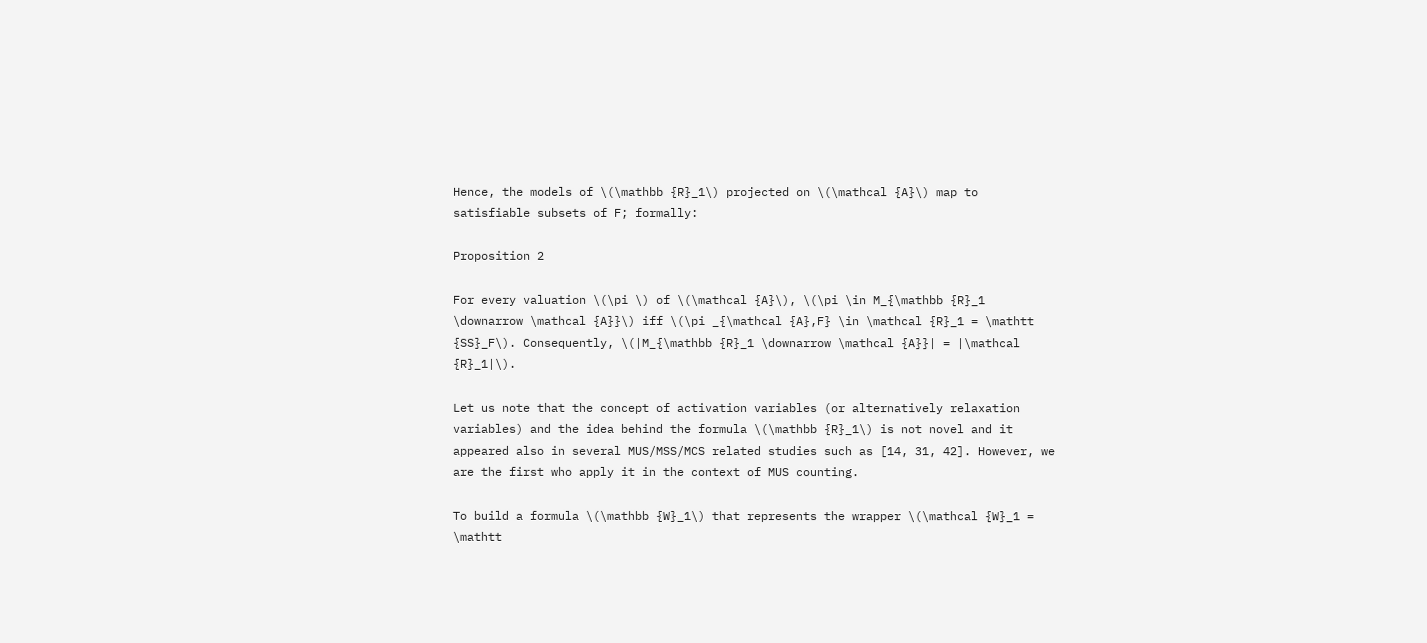Hence, the models of \(\mathbb {R}_1\) projected on \(\mathcal {A}\) map to satisfiable subsets of F; formally:

Proposition 2

For every valuation \(\pi \) of \(\mathcal {A}\), \(\pi \in M_{\mathbb {R}_1 \downarrow \mathcal {A}}\) iff \(\pi _{\mathcal {A},F} \in \mathcal {R}_1 = \mathtt {SS}_F\). Consequently, \(|M_{\mathbb {R}_1 \downarrow \mathcal {A}}| = |\mathcal {R}_1|\).

Let us note that the concept of activation variables (or alternatively relaxation variables) and the idea behind the formula \(\mathbb {R}_1\) is not novel and it appeared also in several MUS/MSS/MCS related studies such as [14, 31, 42]. However, we are the first who apply it in the context of MUS counting.

To build a formula \(\mathbb {W}_1\) that represents the wrapper \(\mathcal {W}_1 = \mathtt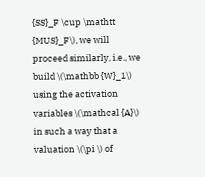{SS}_F \cup \mathtt {MUS}_F\), we will proceed similarly, i.e., we build \(\mathbb {W}_1\) using the activation variables \(\mathcal {A}\) in such a way that a valuation \(\pi \) of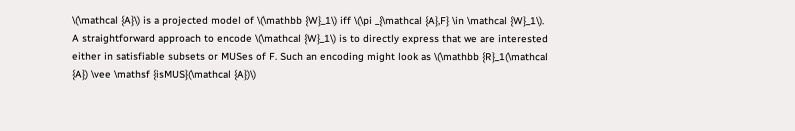\(\mathcal {A}\) is a projected model of \(\mathbb {W}_1\) iff \(\pi _{\mathcal {A},F} \in \mathcal {W}_1\). A straightforward approach to encode \(\mathcal {W}_1\) is to directly express that we are interested either in satisfiable subsets or MUSes of F. Such an encoding might look as \(\mathbb {R}_1(\mathcal {A}) \vee \mathsf {isMUS}(\mathcal {A})\)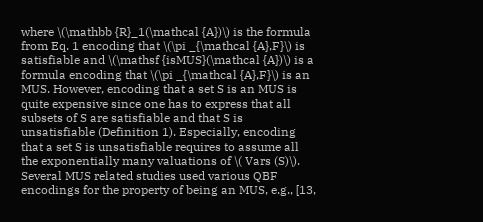where \(\mathbb {R}_1(\mathcal {A})\) is the formula from Eq. 1 encoding that \(\pi _{\mathcal {A},F}\) is satisfiable and \(\mathsf {isMUS}(\mathcal {A})\) is a formula encoding that \(\pi _{\mathcal {A},F}\) is an MUS. However, encoding that a set S is an MUS is quite expensive since one has to express that all subsets of S are satisfiable and that S is unsatisfiable (Definition 1). Especially, encoding that a set S is unsatisfiable requires to assume all the exponentially many valuations of \( Vars (S)\). Several MUS related studies used various QBF encodings for the property of being an MUS, e.g., [13,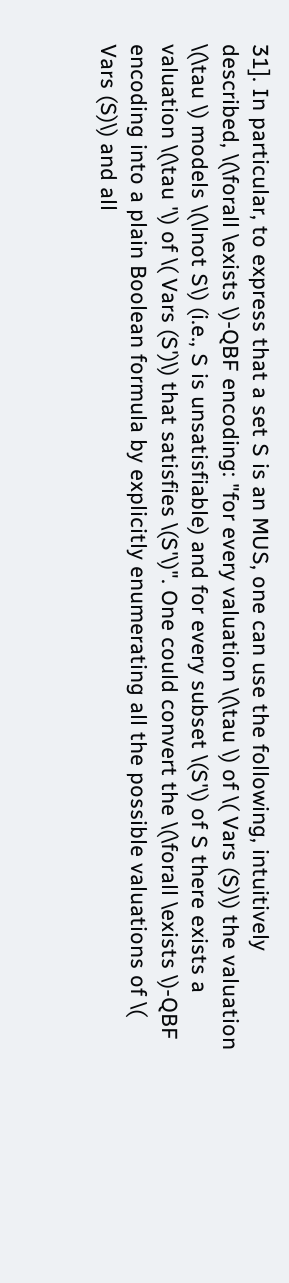31]. In particular, to express that a set S is an MUS, one can use the following, intuitively described, \(\forall \exists \)-QBF encoding: "for every valuation \(\tau \) of \( Vars (S)\) the valuation \(\tau \) models \(\lnot S\) (i.e., S is unsatisfiable) and for every subset \(S'\) of S there exists a valuation \(\tau '\) of \( Vars (S')\) that satisfies \(S'\)". One could convert the \(\forall \exists \)-QBF encoding into a plain Boolean formula by explicitly enumerating all the possible valuations of \( Vars (S)\) and all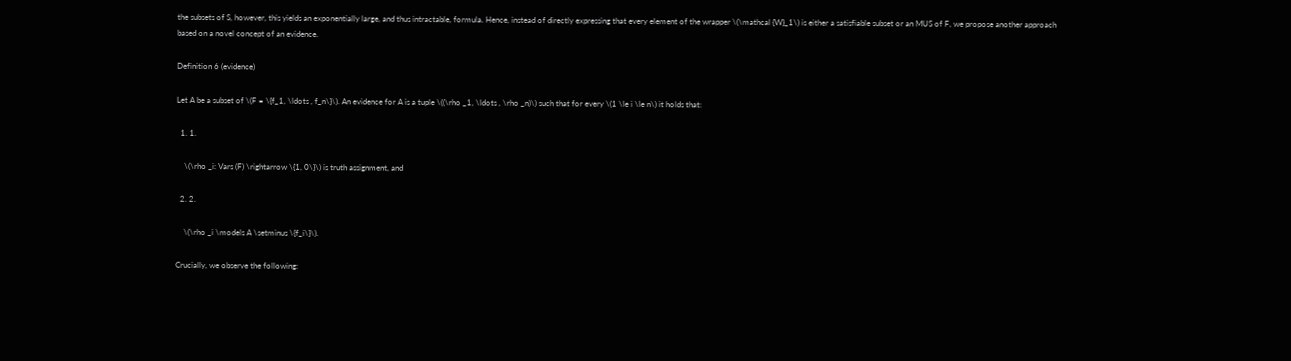the subsets of S, however, this yields an exponentially large, and thus intractable, formula. Hence, instead of directly expressing that every element of the wrapper \(\mathcal {W}_1\) is either a satisfiable subset or an MUS of F, we propose another approach based on a novel concept of an evidence.

Definition 6 (evidence)

Let A be a subset of \(F = \{f_1, \ldots , f_n\}\). An evidence for A is a tuple \((\rho _1, \ldots , \rho _n)\) such that for every \(1 \le i \le n\) it holds that:

  1. 1.

    \(\rho _i: Vars (F) \rightarrow \{1, 0\}\) is truth assignment, and

  2. 2.

    \(\rho _i \models A \setminus \{f_i\}\).

Crucially, we observe the following: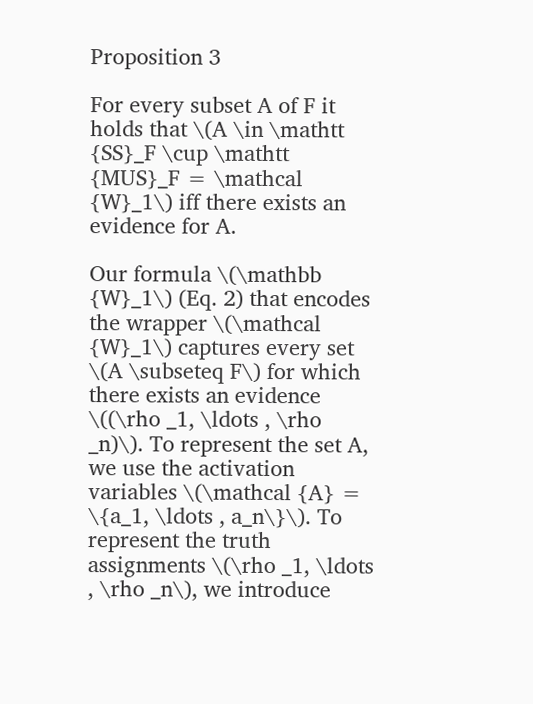Proposition 3

For every subset A of F it holds that \(A \in \mathtt {SS}_F \cup \mathtt {MUS}_F = \mathcal {W}_1\) iff there exists an evidence for A.

Our formula \(\mathbb {W}_1\) (Eq. 2) that encodes the wrapper \(\mathcal {W}_1\) captures every set \(A \subseteq F\) for which there exists an evidence \((\rho _1, \ldots , \rho _n)\). To represent the set A, we use the activation variables \(\mathcal {A} = \{a_1, \ldots , a_n\}\). To represent the truth assignments \(\rho _1, \ldots , \rho _n\), we introduce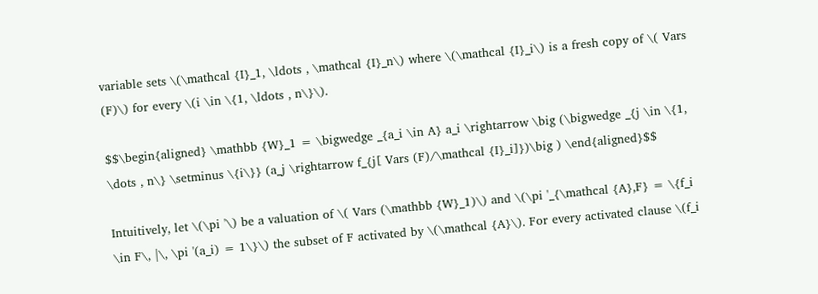variable sets \(\mathcal {I}_1, \ldots , \mathcal {I}_n\) where \(\mathcal {I}_i\) is a fresh copy of \( Vars (F)\) for every \(i \in \{1, \ldots , n\}\).

$$\begin{aligned} \mathbb {W}_1 = \bigwedge _{a_i \in A} a_i \rightarrow \big (\bigwedge _{j \in \{1, \dots , n\} \setminus \{i\}} (a_j \rightarrow f_{j[ Vars (F)/\mathcal {I}_i]})\big ) \end{aligned}$$

Intuitively, let \(\pi '\) be a valuation of \( Vars (\mathbb {W}_1)\) and \(\pi '_{\mathcal {A},F} = \{f_i \in F\, |\, \pi '(a_i) = 1\}\) the subset of F activated by \(\mathcal {A}\). For every activated clause \(f_i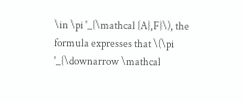\in \pi '_{\mathcal {A},F}\), the formula expresses that \(\pi '_{\downarrow \mathcal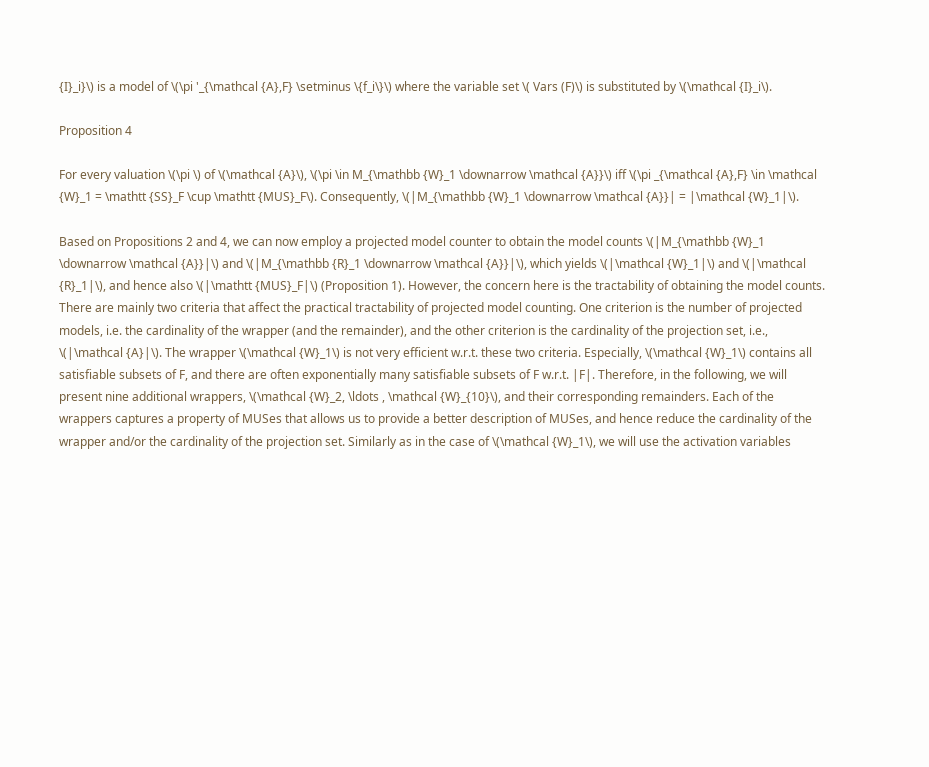{I}_i}\) is a model of \(\pi '_{\mathcal {A},F} \setminus \{f_i\}\) where the variable set \( Vars (F)\) is substituted by \(\mathcal {I}_i\).

Proposition 4

For every valuation \(\pi \) of \(\mathcal {A}\), \(\pi \in M_{\mathbb {W}_1 \downarrow \mathcal {A}}\) iff \(\pi _{\mathcal {A},F} \in \mathcal {W}_1 = \mathtt {SS}_F \cup \mathtt {MUS}_F\). Consequently, \(|M_{\mathbb {W}_1 \downarrow \mathcal {A}}| = |\mathcal {W}_1|\).

Based on Propositions 2 and 4, we can now employ a projected model counter to obtain the model counts \(|M_{\mathbb {W}_1 \downarrow \mathcal {A}}|\) and \(|M_{\mathbb {R}_1 \downarrow \mathcal {A}}|\), which yields \(|\mathcal {W}_1|\) and \(|\mathcal {R}_1|\), and hence also \(|\mathtt {MUS}_F|\) (Proposition 1). However, the concern here is the tractability of obtaining the model counts. There are mainly two criteria that affect the practical tractability of projected model counting. One criterion is the number of projected models, i.e. the cardinality of the wrapper (and the remainder), and the other criterion is the cardinality of the projection set, i.e., \(|\mathcal {A}|\). The wrapper \(\mathcal {W}_1\) is not very efficient w.r.t. these two criteria. Especially, \(\mathcal {W}_1\) contains all satisfiable subsets of F, and there are often exponentially many satisfiable subsets of F w.r.t. |F|. Therefore, in the following, we will present nine additional wrappers, \(\mathcal {W}_2, \ldots , \mathcal {W}_{10}\), and their corresponding remainders. Each of the wrappers captures a property of MUSes that allows us to provide a better description of MUSes, and hence reduce the cardinality of the wrapper and/or the cardinality of the projection set. Similarly as in the case of \(\mathcal {W}_1\), we will use the activation variables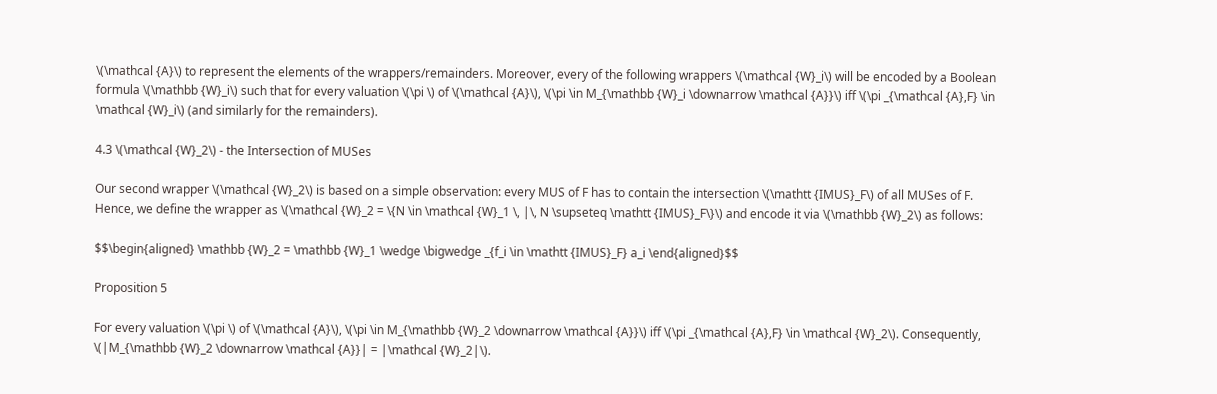\(\mathcal {A}\) to represent the elements of the wrappers/remainders. Moreover, every of the following wrappers \(\mathcal {W}_i\) will be encoded by a Boolean formula \(\mathbb {W}_i\) such that for every valuation \(\pi \) of \(\mathcal {A}\), \(\pi \in M_{\mathbb {W}_i \downarrow \mathcal {A}}\) iff \(\pi _{\mathcal {A},F} \in \mathcal {W}_i\) (and similarly for the remainders).

4.3 \(\mathcal {W}_2\) - the Intersection of MUSes

Our second wrapper \(\mathcal {W}_2\) is based on a simple observation: every MUS of F has to contain the intersection \(\mathtt {IMUS}_F\) of all MUSes of F. Hence, we define the wrapper as \(\mathcal {W}_2 = \{N \in \mathcal {W}_1 \, |\, N \supseteq \mathtt {IMUS}_F\}\) and encode it via \(\mathbb {W}_2\) as follows:

$$\begin{aligned} \mathbb {W}_2 = \mathbb {W}_1 \wedge \bigwedge _{f_i \in \mathtt {IMUS}_F} a_i \end{aligned}$$

Proposition 5

For every valuation \(\pi \) of \(\mathcal {A}\), \(\pi \in M_{\mathbb {W}_2 \downarrow \mathcal {A}}\) iff \(\pi _{\mathcal {A},F} \in \mathcal {W}_2\). Consequently, \(|M_{\mathbb {W}_2 \downarrow \mathcal {A}}| = |\mathcal {W}_2|\).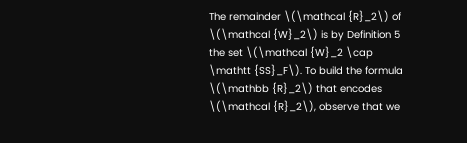The remainder \(\mathcal {R}_2\) of \(\mathcal {W}_2\) is by Definition 5 the set \(\mathcal {W}_2 \cap \mathtt {SS}_F\). To build the formula \(\mathbb {R}_2\) that encodes \(\mathcal {R}_2\), observe that we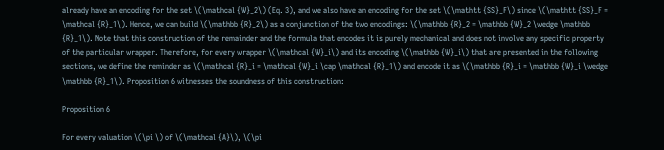already have an encoding for the set \(\mathcal {W}_2\) (Eq. 3), and we also have an encoding for the set \(\mathtt {SS}_F\) since \(\mathtt {SS}_F = \mathcal {R}_1\). Hence, we can build \(\mathbb {R}_2\) as a conjunction of the two encodings: \(\mathbb {R}_2 = \mathbb {W}_2 \wedge \mathbb {R}_1\). Note that this construction of the remainder and the formula that encodes it is purely mechanical and does not involve any specific property of the particular wrapper. Therefore, for every wrapper \(\mathcal {W}_i\) and its encoding \(\mathbb {W}_i\) that are presented in the following sections, we define the reminder as \(\mathcal {R}_i = \mathcal {W}_i \cap \mathcal {R}_1\) and encode it as \(\mathbb {R}_i = \mathbb {W}_i \wedge \mathbb {R}_1\). Proposition 6 witnesses the soundness of this construction:

Proposition 6

For every valuation \(\pi \) of \(\mathcal {A}\), \(\pi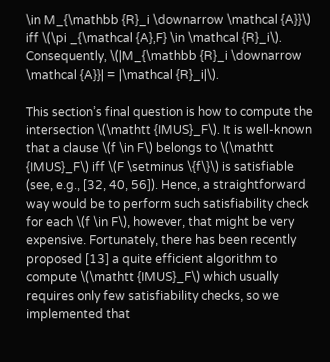\in M_{\mathbb {R}_i \downarrow \mathcal {A}}\) iff \(\pi _{\mathcal {A},F} \in \mathcal {R}_i\). Consequently, \(|M_{\mathbb {R}_i \downarrow \mathcal {A}}| = |\mathcal {R}_i|\).

This section’s final question is how to compute the intersection \(\mathtt {IMUS}_F\). It is well-known that a clause \(f \in F\) belongs to \(\mathtt {IMUS}_F\) iff \(F \setminus \{f\}\) is satisfiable (see, e.g., [32, 40, 56]). Hence, a straightforward way would be to perform such satisfiability check for each \(f \in F\), however, that might be very expensive. Fortunately, there has been recently proposed [13] a quite efficient algorithm to compute \(\mathtt {IMUS}_F\) which usually requires only few satisfiability checks, so we implemented that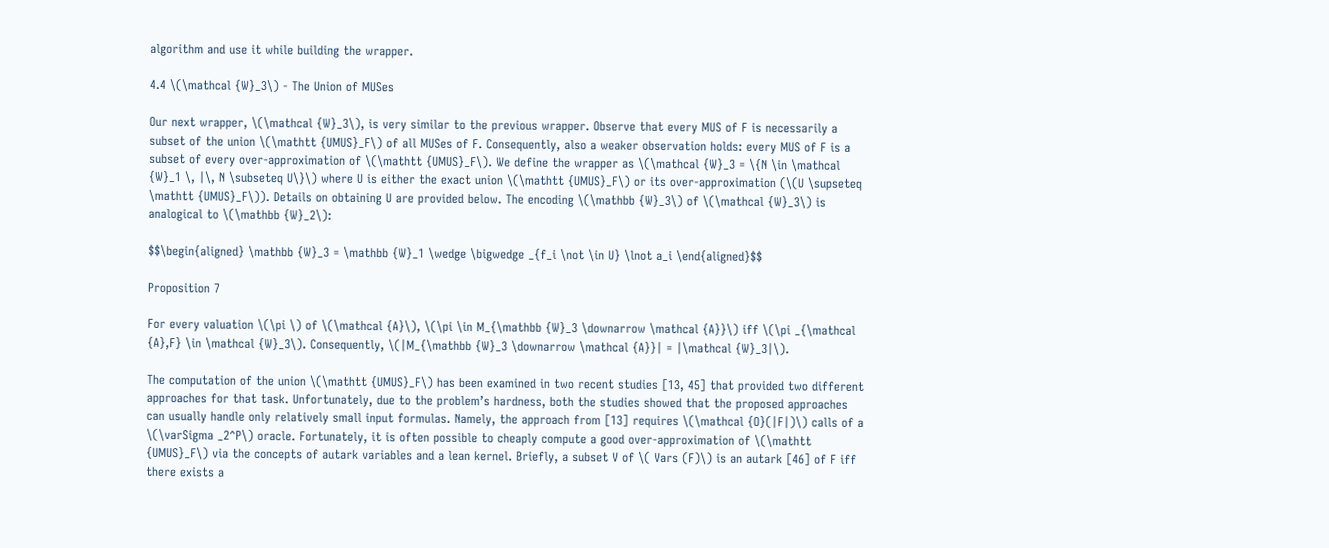algorithm and use it while building the wrapper.

4.4 \(\mathcal {W}_3\) - The Union of MUSes

Our next wrapper, \(\mathcal {W}_3\), is very similar to the previous wrapper. Observe that every MUS of F is necessarily a subset of the union \(\mathtt {UMUS}_F\) of all MUSes of F. Consequently, also a weaker observation holds: every MUS of F is a subset of every over-approximation of \(\mathtt {UMUS}_F\). We define the wrapper as \(\mathcal {W}_3 = \{N \in \mathcal {W}_1 \, |\, N \subseteq U\}\) where U is either the exact union \(\mathtt {UMUS}_F\) or its over-approximation (\(U \supseteq \mathtt {UMUS}_F\)). Details on obtaining U are provided below. The encoding \(\mathbb {W}_3\) of \(\mathcal {W}_3\) is analogical to \(\mathbb {W}_2\):

$$\begin{aligned} \mathbb {W}_3 = \mathbb {W}_1 \wedge \bigwedge _{f_i \not \in U} \lnot a_i \end{aligned}$$

Proposition 7

For every valuation \(\pi \) of \(\mathcal {A}\), \(\pi \in M_{\mathbb {W}_3 \downarrow \mathcal {A}}\) iff \(\pi _{\mathcal {A},F} \in \mathcal {W}_3\). Consequently, \(|M_{\mathbb {W}_3 \downarrow \mathcal {A}}| = |\mathcal {W}_3|\).

The computation of the union \(\mathtt {UMUS}_F\) has been examined in two recent studies [13, 45] that provided two different approaches for that task. Unfortunately, due to the problem’s hardness, both the studies showed that the proposed approaches can usually handle only relatively small input formulas. Namely, the approach from [13] requires \(\mathcal {O}(|F|)\) calls of a \(\varSigma _2^P\) oracle. Fortunately, it is often possible to cheaply compute a good over-approximation of \(\mathtt {UMUS}_F\) via the concepts of autark variables and a lean kernel. Briefly, a subset V of \( Vars (F)\) is an autark [46] of F iff there exists a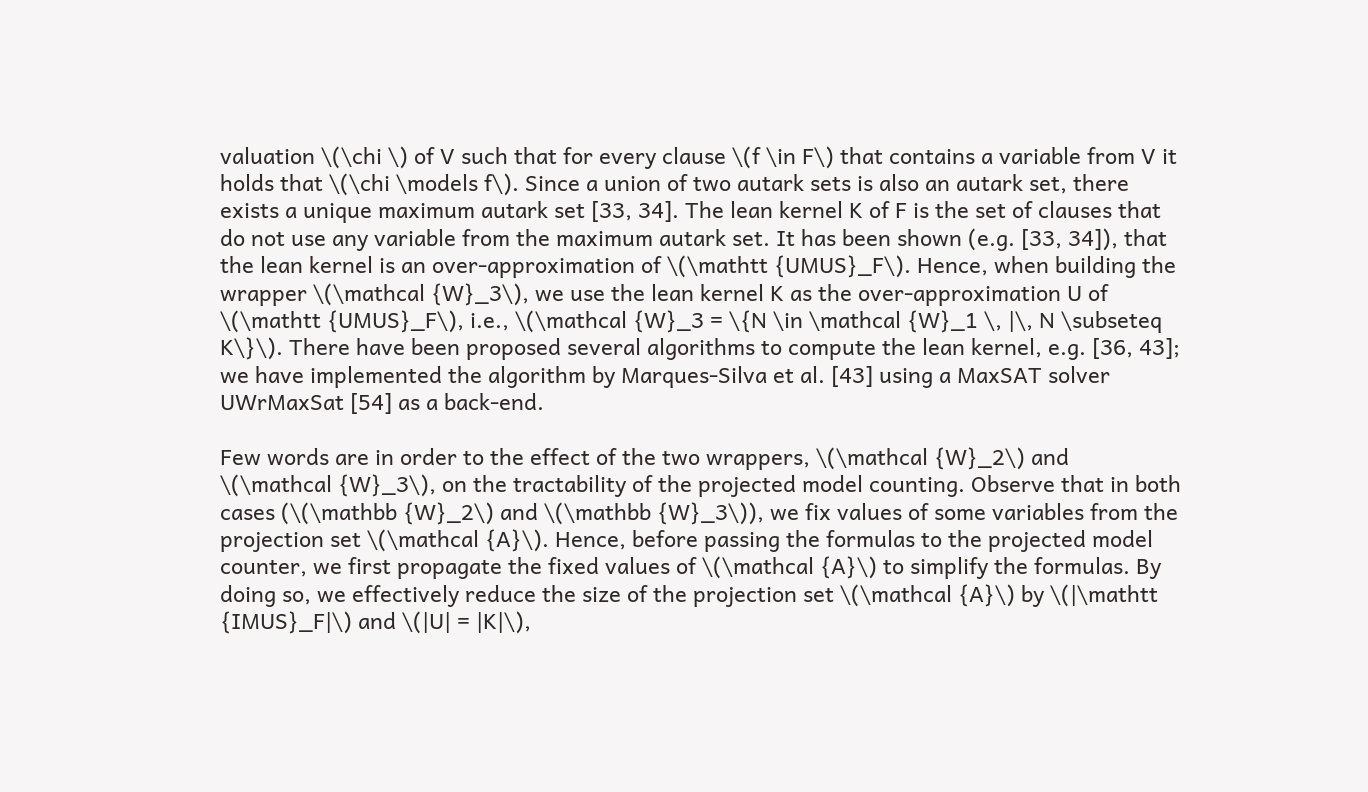valuation \(\chi \) of V such that for every clause \(f \in F\) that contains a variable from V it holds that \(\chi \models f\). Since a union of two autark sets is also an autark set, there exists a unique maximum autark set [33, 34]. The lean kernel K of F is the set of clauses that do not use any variable from the maximum autark set. It has been shown (e.g. [33, 34]), that the lean kernel is an over-approximation of \(\mathtt {UMUS}_F\). Hence, when building the wrapper \(\mathcal {W}_3\), we use the lean kernel K as the over-approximation U of \(\mathtt {UMUS}_F\), i.e., \(\mathcal {W}_3 = \{N \in \mathcal {W}_1 \, |\, N \subseteq K\}\). There have been proposed several algorithms to compute the lean kernel, e.g. [36, 43]; we have implemented the algorithm by Marques-Silva et al. [43] using a MaxSAT solver UWrMaxSat [54] as a back-end.

Few words are in order to the effect of the two wrappers, \(\mathcal {W}_2\) and \(\mathcal {W}_3\), on the tractability of the projected model counting. Observe that in both cases (\(\mathbb {W}_2\) and \(\mathbb {W}_3\)), we fix values of some variables from the projection set \(\mathcal {A}\). Hence, before passing the formulas to the projected model counter, we first propagate the fixed values of \(\mathcal {A}\) to simplify the formulas. By doing so, we effectively reduce the size of the projection set \(\mathcal {A}\) by \(|\mathtt {IMUS}_F|\) and \(|U| = |K|\),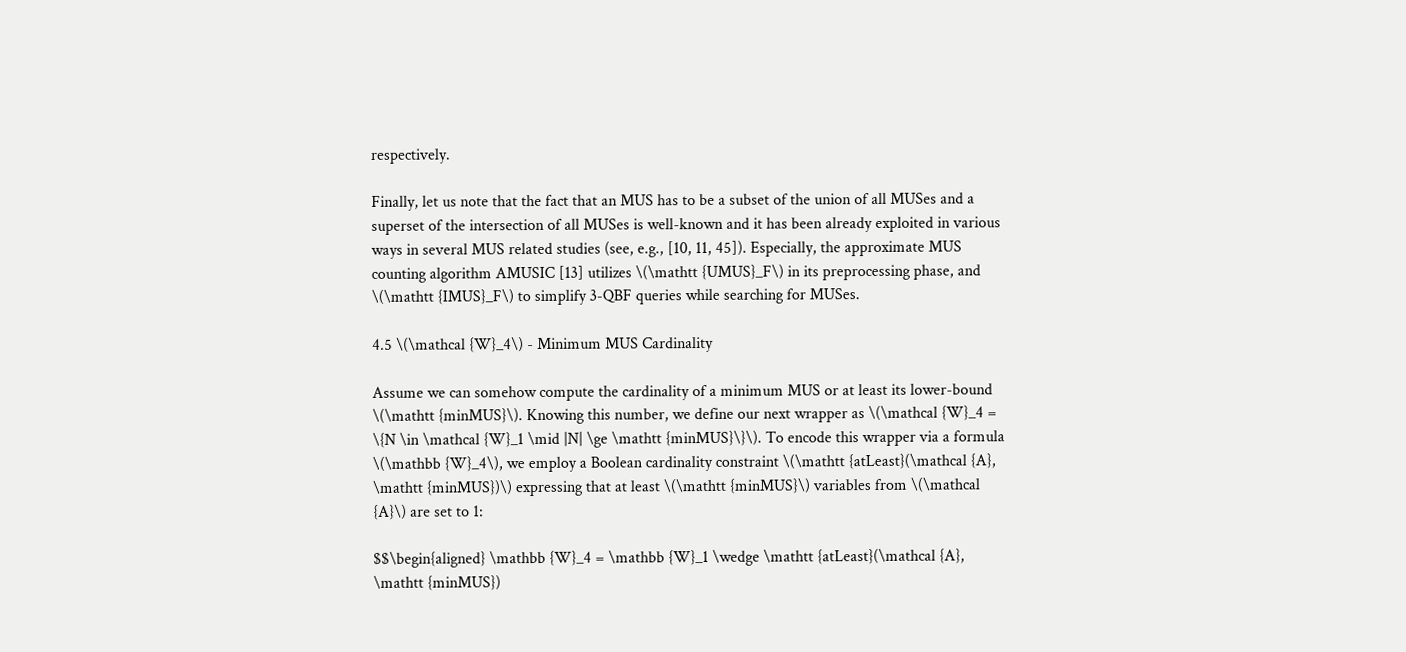respectively.

Finally, let us note that the fact that an MUS has to be a subset of the union of all MUSes and a superset of the intersection of all MUSes is well-known and it has been already exploited in various ways in several MUS related studies (see, e.g., [10, 11, 45]). Especially, the approximate MUS counting algorithm AMUSIC [13] utilizes \(\mathtt {UMUS}_F\) in its preprocessing phase, and \(\mathtt {IMUS}_F\) to simplify 3-QBF queries while searching for MUSes.

4.5 \(\mathcal {W}_4\) - Minimum MUS Cardinality

Assume we can somehow compute the cardinality of a minimum MUS or at least its lower-bound \(\mathtt {minMUS}\). Knowing this number, we define our next wrapper as \(\mathcal {W}_4 = \{N \in \mathcal {W}_1 \mid |N| \ge \mathtt {minMUS}\}\). To encode this wrapper via a formula \(\mathbb {W}_4\), we employ a Boolean cardinality constraint \(\mathtt {atLeast}(\mathcal {A}, \mathtt {minMUS})\) expressing that at least \(\mathtt {minMUS}\) variables from \(\mathcal {A}\) are set to 1:

$$\begin{aligned} \mathbb {W}_4 = \mathbb {W}_1 \wedge \mathtt {atLeast}(\mathcal {A}, \mathtt {minMUS})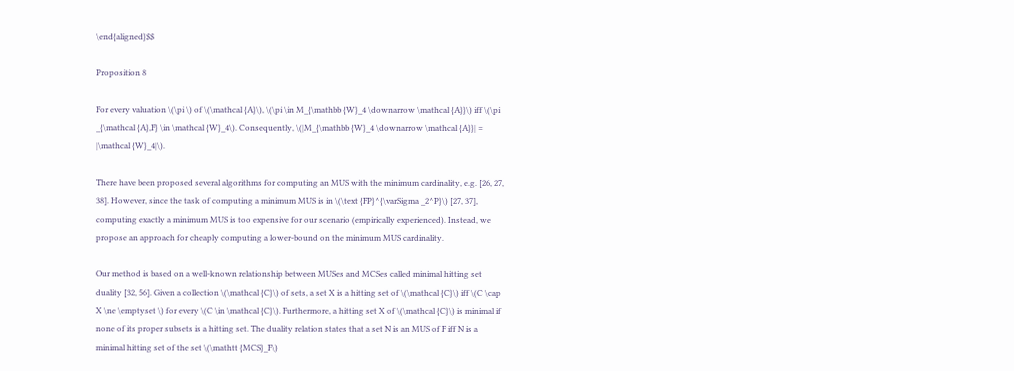\end{aligned}$$

Proposition 8

For every valuation \(\pi \) of \(\mathcal {A}\), \(\pi \in M_{\mathbb {W}_4 \downarrow \mathcal {A}}\) iff \(\pi _{\mathcal {A},F} \in \mathcal {W}_4\). Consequently, \(|M_{\mathbb {W}_4 \downarrow \mathcal {A}}| = |\mathcal {W}_4|\).

There have been proposed several algorithms for computing an MUS with the minimum cardinality, e.g. [26, 27, 38]. However, since the task of computing a minimum MUS is in \(\text {FP}^{\varSigma _2^P}\) [27, 37], computing exactly a minimum MUS is too expensive for our scenario (empirically experienced). Instead, we propose an approach for cheaply computing a lower-bound on the minimum MUS cardinality.

Our method is based on a well-known relationship between MUSes and MCSes called minimal hitting set duality [32, 56]. Given a collection \(\mathcal {C}\) of sets, a set X is a hitting set of \(\mathcal {C}\) iff \(C \cap X \ne \emptyset \) for every \(C \in \mathcal {C}\). Furthermore, a hitting set X of \(\mathcal {C}\) is minimal if none of its proper subsets is a hitting set. The duality relation states that a set N is an MUS of F iff N is a minimal hitting set of the set \(\mathtt {MCS}_F\)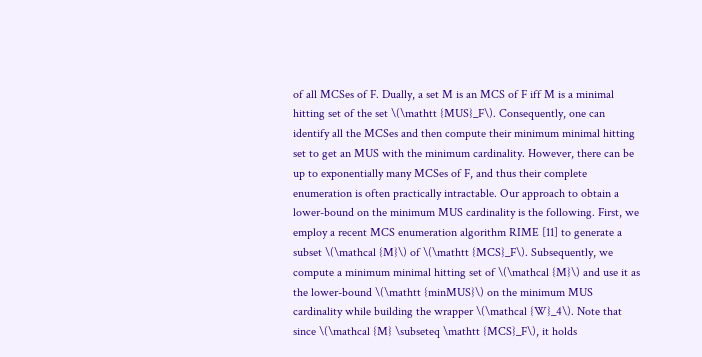of all MCSes of F. Dually, a set M is an MCS of F iff M is a minimal hitting set of the set \(\mathtt {MUS}_F\). Consequently, one can identify all the MCSes and then compute their minimum minimal hitting set to get an MUS with the minimum cardinality. However, there can be up to exponentially many MCSes of F, and thus their complete enumeration is often practically intractable. Our approach to obtain a lower-bound on the minimum MUS cardinality is the following. First, we employ a recent MCS enumeration algorithm RIME [11] to generate a subset \(\mathcal {M}\) of \(\mathtt {MCS}_F\). Subsequently, we compute a minimum minimal hitting set of \(\mathcal {M}\) and use it as the lower-bound \(\mathtt {minMUS}\) on the minimum MUS cardinality while building the wrapper \(\mathcal {W}_4\). Note that since \(\mathcal {M} \subseteq \mathtt {MCS}_F\), it holds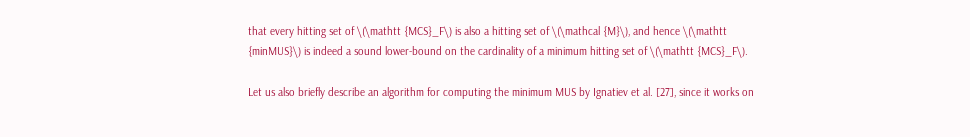that every hitting set of \(\mathtt {MCS}_F\) is also a hitting set of \(\mathcal {M}\), and hence \(\mathtt {minMUS}\) is indeed a sound lower-bound on the cardinality of a minimum hitting set of \(\mathtt {MCS}_F\).

Let us also briefly describe an algorithm for computing the minimum MUS by Ignatiev et al. [27], since it works on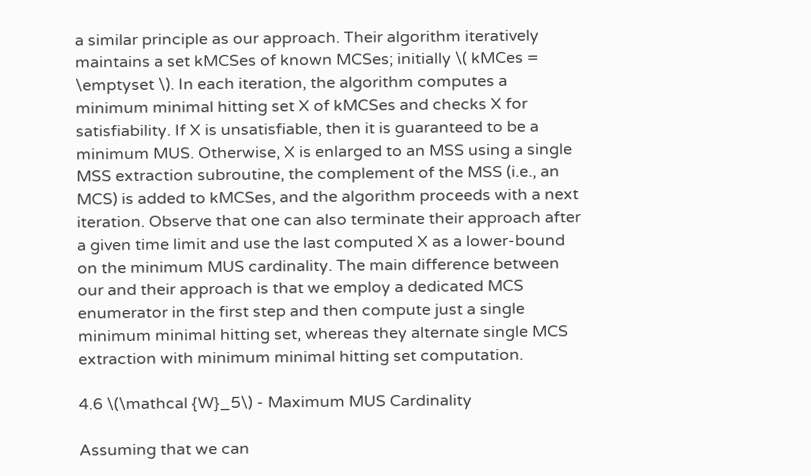a similar principle as our approach. Their algorithm iteratively maintains a set kMCSes of known MCSes; initially \( kMCes = \emptyset \). In each iteration, the algorithm computes a minimum minimal hitting set X of kMCSes and checks X for satisfiability. If X is unsatisfiable, then it is guaranteed to be a minimum MUS. Otherwise, X is enlarged to an MSS using a single MSS extraction subroutine, the complement of the MSS (i.e., an MCS) is added to kMCSes, and the algorithm proceeds with a next iteration. Observe that one can also terminate their approach after a given time limit and use the last computed X as a lower-bound on the minimum MUS cardinality. The main difference between our and their approach is that we employ a dedicated MCS enumerator in the first step and then compute just a single minimum minimal hitting set, whereas they alternate single MCS extraction with minimum minimal hitting set computation.

4.6 \(\mathcal {W}_5\) - Maximum MUS Cardinality

Assuming that we can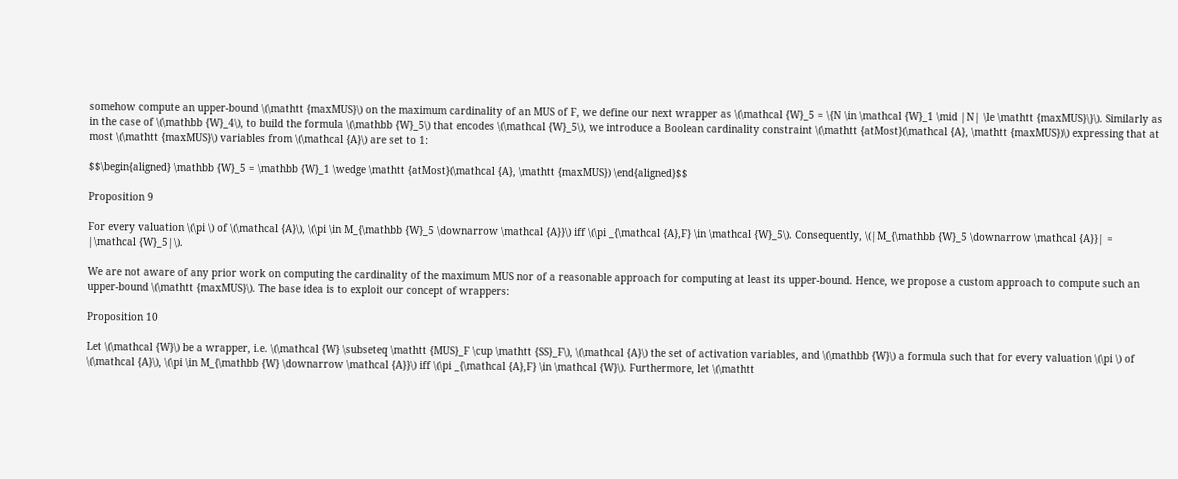somehow compute an upper-bound \(\mathtt {maxMUS}\) on the maximum cardinality of an MUS of F, we define our next wrapper as \(\mathcal {W}_5 = \{N \in \mathcal {W}_1 \mid |N| \le \mathtt {maxMUS}\}\). Similarly as in the case of \(\mathbb {W}_4\), to build the formula \(\mathbb {W}_5\) that encodes \(\mathcal {W}_5\), we introduce a Boolean cardinality constraint \(\mathtt {atMost}(\mathcal {A}, \mathtt {maxMUS})\) expressing that at most \(\mathtt {maxMUS}\) variables from \(\mathcal {A}\) are set to 1:

$$\begin{aligned} \mathbb {W}_5 = \mathbb {W}_1 \wedge \mathtt {atMost}(\mathcal {A}, \mathtt {maxMUS}) \end{aligned}$$

Proposition 9

For every valuation \(\pi \) of \(\mathcal {A}\), \(\pi \in M_{\mathbb {W}_5 \downarrow \mathcal {A}}\) iff \(\pi _{\mathcal {A},F} \in \mathcal {W}_5\). Consequently, \(|M_{\mathbb {W}_5 \downarrow \mathcal {A}}| = |\mathcal {W}_5|\).

We are not aware of any prior work on computing the cardinality of the maximum MUS nor of a reasonable approach for computing at least its upper-bound. Hence, we propose a custom approach to compute such an upper-bound \(\mathtt {maxMUS}\). The base idea is to exploit our concept of wrappers:

Proposition 10

Let \(\mathcal {W}\) be a wrapper, i.e. \(\mathcal {W} \subseteq \mathtt {MUS}_F \cup \mathtt {SS}_F\), \(\mathcal {A}\) the set of activation variables, and \(\mathbb {W}\) a formula such that for every valuation \(\pi \) of \(\mathcal {A}\), \(\pi \in M_{\mathbb {W} \downarrow \mathcal {A}}\) iff \(\pi _{\mathcal {A},F} \in \mathcal {W}\). Furthermore, let \(\mathtt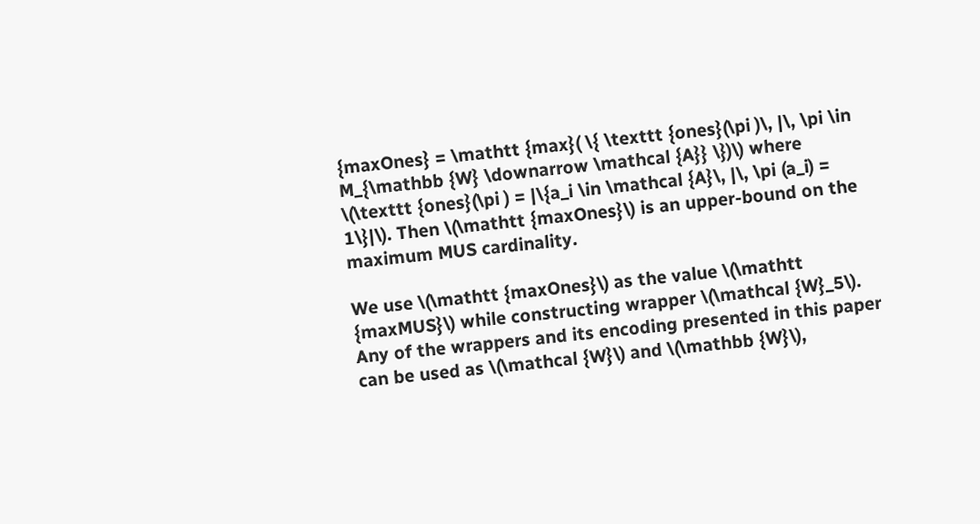{maxOnes} = \mathtt {max}( \{ \texttt {ones}(\pi )\, |\, \pi \in M_{\mathbb {W} \downarrow \mathcal {A}} \})\) where \(\texttt {ones}(\pi ) = |\{a_i \in \mathcal {A}\, |\, \pi (a_i) = 1\}|\). Then \(\mathtt {maxOnes}\) is an upper-bound on the maximum MUS cardinality.

We use \(\mathtt {maxOnes}\) as the value \(\mathtt {maxMUS}\) while constructing wrapper \(\mathcal {W}_5\). Any of the wrappers and its encoding presented in this paper can be used as \(\mathcal {W}\) and \(\mathbb {W}\),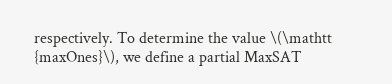respectively. To determine the value \(\mathtt {maxOnes}\), we define a partial MaxSAT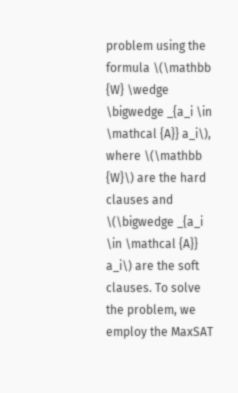problem using the formula \(\mathbb {W} \wedge \bigwedge _{a_i \in \mathcal {A}} a_i\), where \(\mathbb {W}\) are the hard clauses and \(\bigwedge _{a_i \in \mathcal {A}} a_i\) are the soft clauses. To solve the problem, we employ the MaxSAT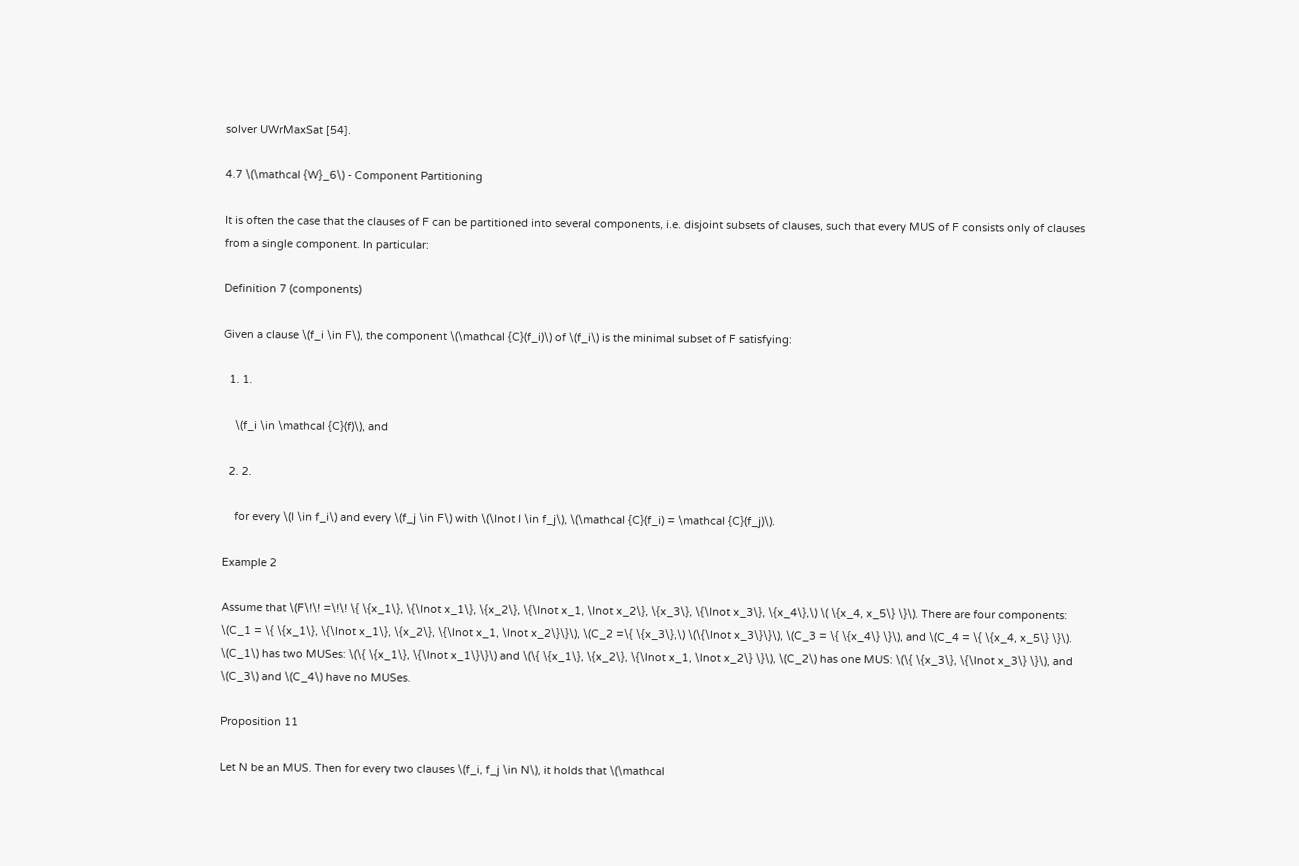solver UWrMaxSat [54].

4.7 \(\mathcal {W}_6\) - Component Partitioning

It is often the case that the clauses of F can be partitioned into several components, i.e. disjoint subsets of clauses, such that every MUS of F consists only of clauses from a single component. In particular:

Definition 7 (components)

Given a clause \(f_i \in F\), the component \(\mathcal {C}(f_i)\) of \(f_i\) is the minimal subset of F satisfying:

  1. 1.

    \(f_i \in \mathcal {C}(f)\), and

  2. 2.

    for every \(l \in f_i\) and every \(f_j \in F\) with \(\lnot l \in f_j\), \(\mathcal {C}(f_i) = \mathcal {C}(f_j)\).

Example 2

Assume that \(F\!\! =\!\! \{ \{x_1\}, \{\lnot x_1\}, \{x_2\}, \{\lnot x_1, \lnot x_2\}, \{x_3\}, \{\lnot x_3\}, \{x_4\},\) \( \{x_4, x_5\} \}\). There are four components: \(C_1 = \{ \{x_1\}, \{\lnot x_1\}, \{x_2\}, \{\lnot x_1, \lnot x_2\}\}\), \(C_2 =\{ \{x_3\},\) \(\{\lnot x_3\}\}\), \(C_3 = \{ \{x_4\} \}\), and \(C_4 = \{ \{x_4, x_5\} \}\). \(C_1\) has two MUSes: \(\{ \{x_1\}, \{\lnot x_1\}\}\) and \(\{ \{x_1\}, \{x_2\}, \{\lnot x_1, \lnot x_2\} \}\), \(C_2\) has one MUS: \(\{ \{x_3\}, \{\lnot x_3\} \}\), and \(C_3\) and \(C_4\) have no MUSes.

Proposition 11

Let N be an MUS. Then for every two clauses \(f_i, f_j \in N\), it holds that \(\mathcal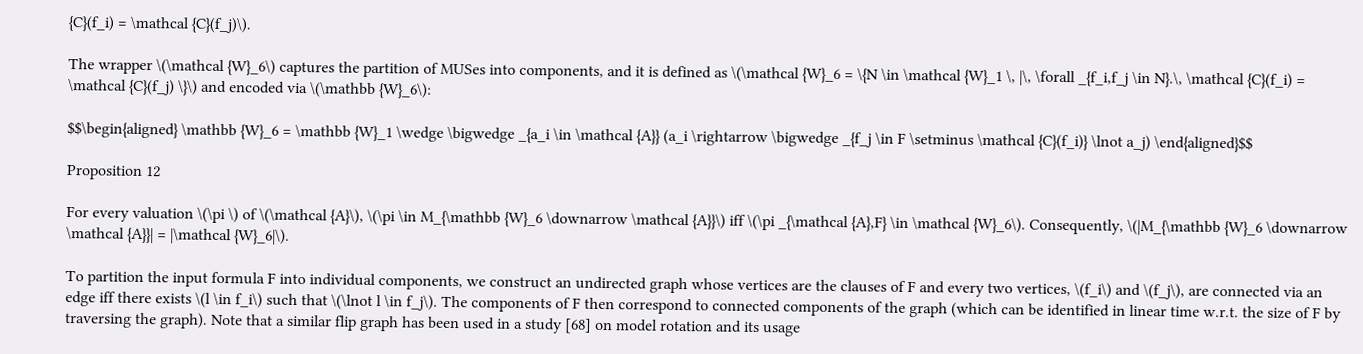{C}(f_i) = \mathcal {C}(f_j)\).

The wrapper \(\mathcal {W}_6\) captures the partition of MUSes into components, and it is defined as \(\mathcal {W}_6 = \{N \in \mathcal {W}_1 \, |\, \forall _{f_i,f_j \in N}.\, \mathcal {C}(f_i) = \mathcal {C}(f_j) \}\) and encoded via \(\mathbb {W}_6\):

$$\begin{aligned} \mathbb {W}_6 = \mathbb {W}_1 \wedge \bigwedge _{a_i \in \mathcal {A}} (a_i \rightarrow \bigwedge _{f_j \in F \setminus \mathcal {C}(f_i)} \lnot a_j) \end{aligned}$$

Proposition 12

For every valuation \(\pi \) of \(\mathcal {A}\), \(\pi \in M_{\mathbb {W}_6 \downarrow \mathcal {A}}\) iff \(\pi _{\mathcal {A},F} \in \mathcal {W}_6\). Consequently, \(|M_{\mathbb {W}_6 \downarrow \mathcal {A}}| = |\mathcal {W}_6|\).

To partition the input formula F into individual components, we construct an undirected graph whose vertices are the clauses of F and every two vertices, \(f_i\) and \(f_j\), are connected via an edge iff there exists \(l \in f_i\) such that \(\lnot l \in f_j\). The components of F then correspond to connected components of the graph (which can be identified in linear time w.r.t. the size of F by traversing the graph). Note that a similar flip graph has been used in a study [68] on model rotation and its usage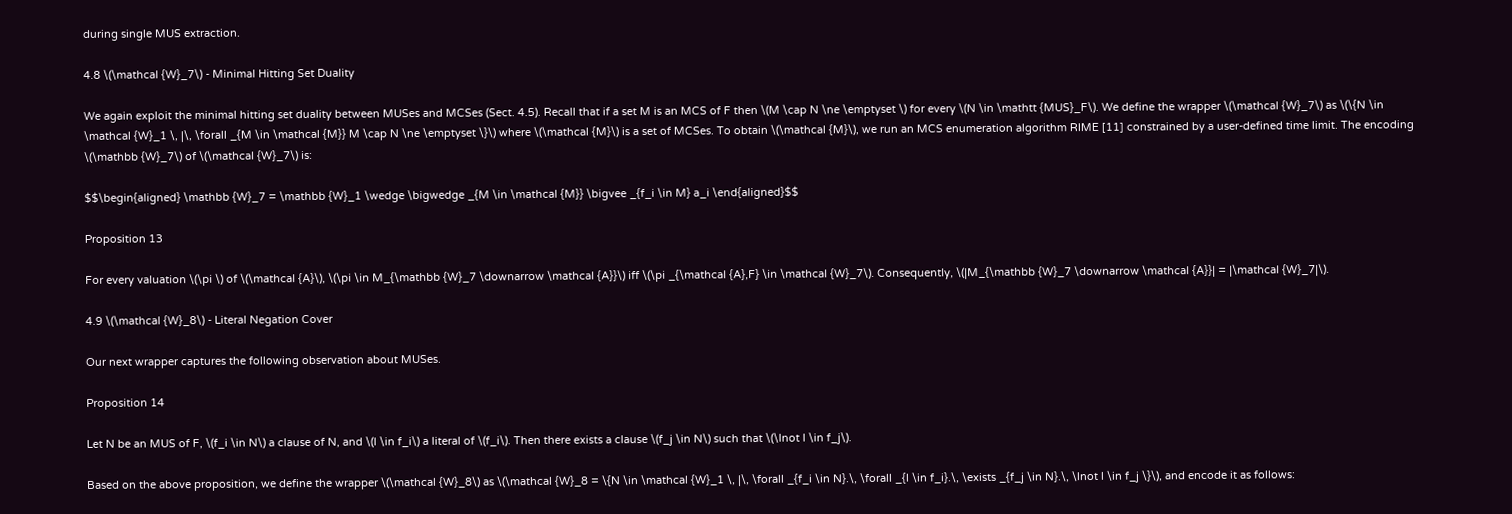during single MUS extraction.

4.8 \(\mathcal {W}_7\) - Minimal Hitting Set Duality

We again exploit the minimal hitting set duality between MUSes and MCSes (Sect. 4.5). Recall that if a set M is an MCS of F then \(M \cap N \ne \emptyset \) for every \(N \in \mathtt {MUS}_F\). We define the wrapper \(\mathcal {W}_7\) as \(\{N \in \mathcal {W}_1 \, |\, \forall _{M \in \mathcal {M}} M \cap N \ne \emptyset \}\) where \(\mathcal {M}\) is a set of MCSes. To obtain \(\mathcal {M}\), we run an MCS enumeration algorithm RIME [11] constrained by a user-defined time limit. The encoding \(\mathbb {W}_7\) of \(\mathcal {W}_7\) is:

$$\begin{aligned} \mathbb {W}_7 = \mathbb {W}_1 \wedge \bigwedge _{M \in \mathcal {M}} \bigvee _{f_i \in M} a_i \end{aligned}$$

Proposition 13

For every valuation \(\pi \) of \(\mathcal {A}\), \(\pi \in M_{\mathbb {W}_7 \downarrow \mathcal {A}}\) iff \(\pi _{\mathcal {A},F} \in \mathcal {W}_7\). Consequently, \(|M_{\mathbb {W}_7 \downarrow \mathcal {A}}| = |\mathcal {W}_7|\).

4.9 \(\mathcal {W}_8\) - Literal Negation Cover

Our next wrapper captures the following observation about MUSes.

Proposition 14

Let N be an MUS of F, \(f_i \in N\) a clause of N, and \(l \in f_i\) a literal of \(f_i\). Then there exists a clause \(f_j \in N\) such that \(\lnot l \in f_j\).

Based on the above proposition, we define the wrapper \(\mathcal {W}_8\) as \(\mathcal {W}_8 = \{N \in \mathcal {W}_1 \, |\, \forall _{f_i \in N}.\, \forall _{l \in f_i}.\, \exists _{f_j \in N}.\, \lnot l \in f_j \}\), and encode it as follows: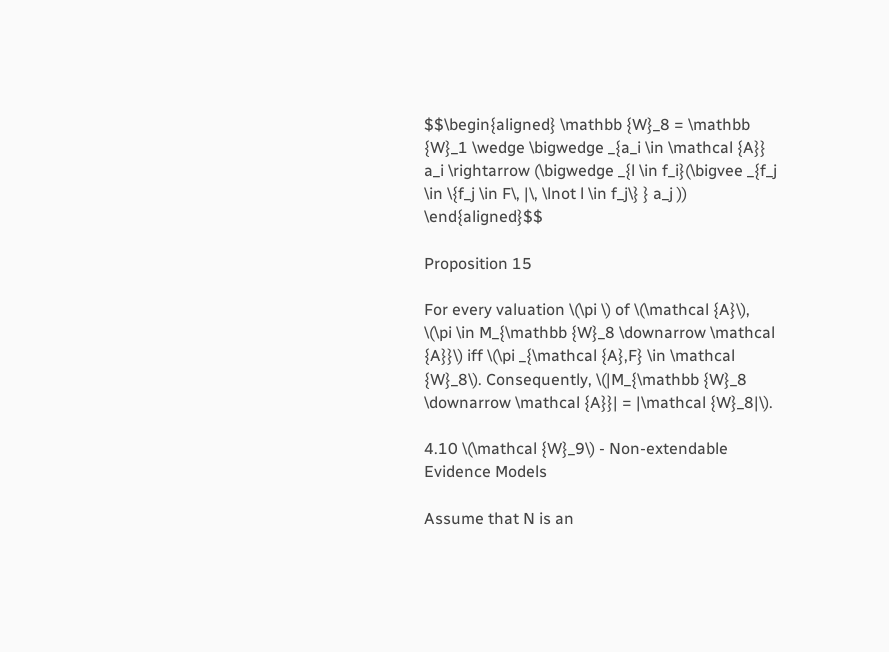$$\begin{aligned} \mathbb {W}_8 = \mathbb {W}_1 \wedge \bigwedge _{a_i \in \mathcal {A}} a_i \rightarrow (\bigwedge _{l \in f_i}(\bigvee _{f_j \in \{f_j \in F\, |\, \lnot l \in f_j\} } a_j )) \end{aligned}$$

Proposition 15

For every valuation \(\pi \) of \(\mathcal {A}\), \(\pi \in M_{\mathbb {W}_8 \downarrow \mathcal {A}}\) iff \(\pi _{\mathcal {A},F} \in \mathcal {W}_8\). Consequently, \(|M_{\mathbb {W}_8 \downarrow \mathcal {A}}| = |\mathcal {W}_8|\).

4.10 \(\mathcal {W}_9\) - Non-extendable Evidence Models

Assume that N is an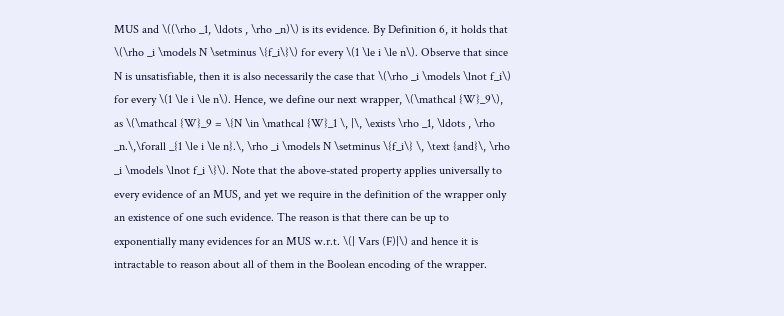MUS and \((\rho _1, \ldots , \rho _n)\) is its evidence. By Definition 6, it holds that \(\rho _i \models N \setminus \{f_i\}\) for every \(1 \le i \le n\). Observe that since N is unsatisfiable, then it is also necessarily the case that \(\rho _i \models \lnot f_i\) for every \(1 \le i \le n\). Hence, we define our next wrapper, \(\mathcal {W}_9\), as \(\mathcal {W}_9 = \{N \in \mathcal {W}_1 \, |\, \exists \rho _1, \ldots , \rho _n.\,\forall _{1 \le i \le n}.\, \rho _i \models N \setminus \{f_i\} \, \text {and}\, \rho _i \models \lnot f_i \}\). Note that the above-stated property applies universally to every evidence of an MUS, and yet we require in the definition of the wrapper only an existence of one such evidence. The reason is that there can be up to exponentially many evidences for an MUS w.r.t. \(| Vars (F)|\) and hence it is intractable to reason about all of them in the Boolean encoding of the wrapper.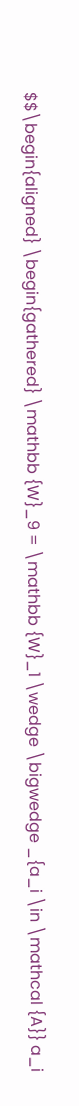$$\begin{aligned} \begin{gathered} \mathbb {W}_9 = \mathbb {W}_1 \wedge \bigwedge _{a_i \in \mathcal {A}} a_i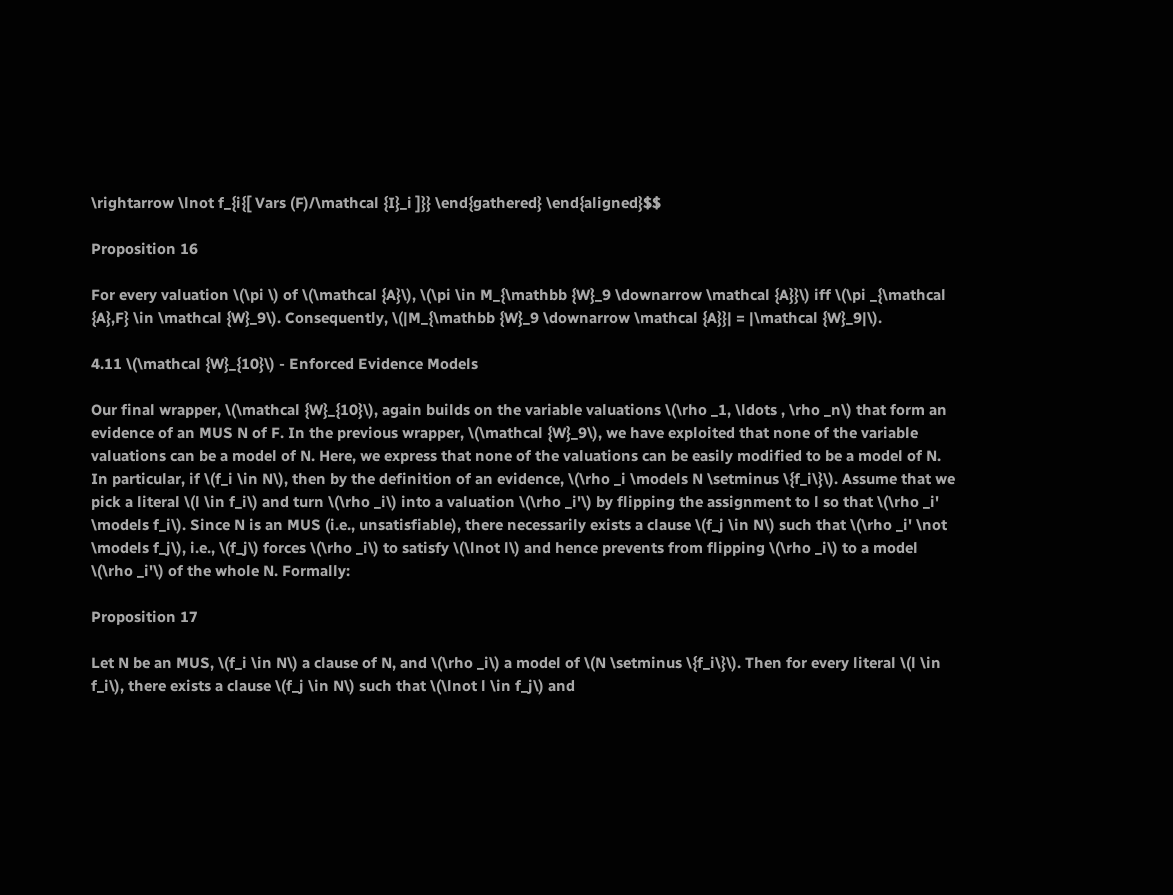\rightarrow \lnot f_{i{[ Vars (F)/\mathcal {I}_i ]}} \end{gathered} \end{aligned}$$

Proposition 16

For every valuation \(\pi \) of \(\mathcal {A}\), \(\pi \in M_{\mathbb {W}_9 \downarrow \mathcal {A}}\) iff \(\pi _{\mathcal {A},F} \in \mathcal {W}_9\). Consequently, \(|M_{\mathbb {W}_9 \downarrow \mathcal {A}}| = |\mathcal {W}_9|\).

4.11 \(\mathcal {W}_{10}\) - Enforced Evidence Models

Our final wrapper, \(\mathcal {W}_{10}\), again builds on the variable valuations \(\rho _1, \ldots , \rho _n\) that form an evidence of an MUS N of F. In the previous wrapper, \(\mathcal {W}_9\), we have exploited that none of the variable valuations can be a model of N. Here, we express that none of the valuations can be easily modified to be a model of N. In particular, if \(f_i \in N\), then by the definition of an evidence, \(\rho _i \models N \setminus \{f_i\}\). Assume that we pick a literal \(l \in f_i\) and turn \(\rho _i\) into a valuation \(\rho _i'\) by flipping the assignment to l so that \(\rho _i' \models f_i\). Since N is an MUS (i.e., unsatisfiable), there necessarily exists a clause \(f_j \in N\) such that \(\rho _i' \not \models f_j\), i.e., \(f_j\) forces \(\rho _i\) to satisfy \(\lnot l\) and hence prevents from flipping \(\rho _i\) to a model \(\rho _i'\) of the whole N. Formally:

Proposition 17

Let N be an MUS, \(f_i \in N\) a clause of N, and \(\rho _i\) a model of \(N \setminus \{f_i\}\). Then for every literal \(l \in f_i\), there exists a clause \(f_j \in N\) such that \(\lnot l \in f_j\) and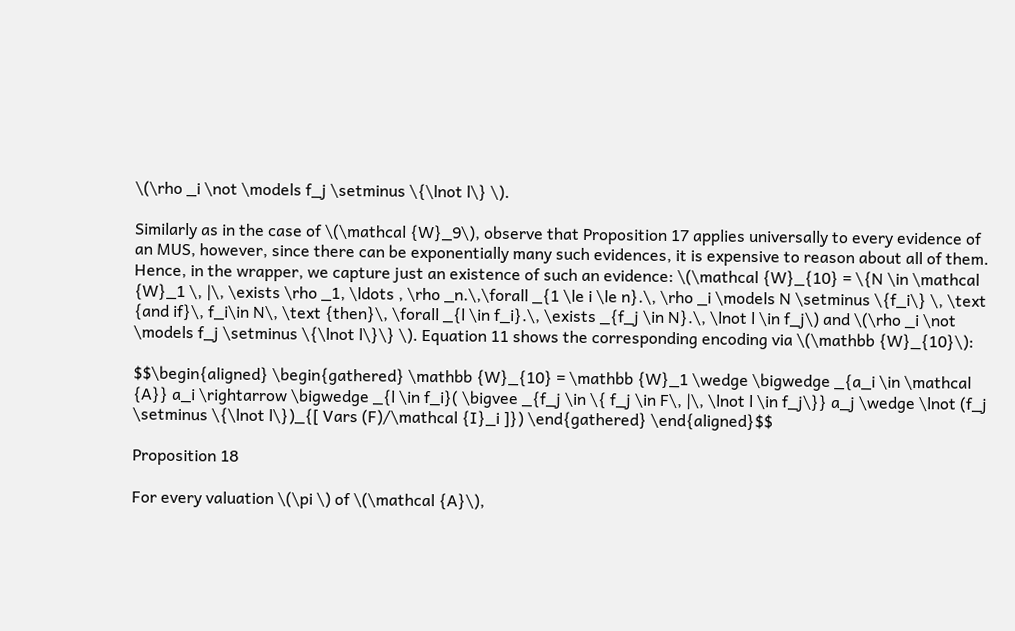\(\rho _i \not \models f_j \setminus \{\lnot l\} \).

Similarly as in the case of \(\mathcal {W}_9\), observe that Proposition 17 applies universally to every evidence of an MUS, however, since there can be exponentially many such evidences, it is expensive to reason about all of them. Hence, in the wrapper, we capture just an existence of such an evidence: \(\mathcal {W}_{10} = \{N \in \mathcal {W}_1 \, |\, \exists \rho _1, \ldots , \rho _n.\,\forall _{1 \le i \le n}.\, \rho _i \models N \setminus \{f_i\} \, \text {and if}\, f_i\in N\, \text {then}\, \forall _{l \in f_i}.\, \exists _{f_j \in N}.\, \lnot l \in f_j\) and \(\rho _i \not \models f_j \setminus \{\lnot l\}\} \). Equation 11 shows the corresponding encoding via \(\mathbb {W}_{10}\):

$$\begin{aligned} \begin{gathered} \mathbb {W}_{10} = \mathbb {W}_1 \wedge \bigwedge _{a_i \in \mathcal {A}} a_i \rightarrow \bigwedge _{l \in f_i}( \bigvee _{f_j \in \{ f_j \in F\, |\, \lnot l \in f_j\}} a_j \wedge \lnot (f_j \setminus \{\lnot l\})_{[ Vars (F)/\mathcal {I}_i ]}) \end{gathered} \end{aligned}$$

Proposition 18

For every valuation \(\pi \) of \(\mathcal {A}\),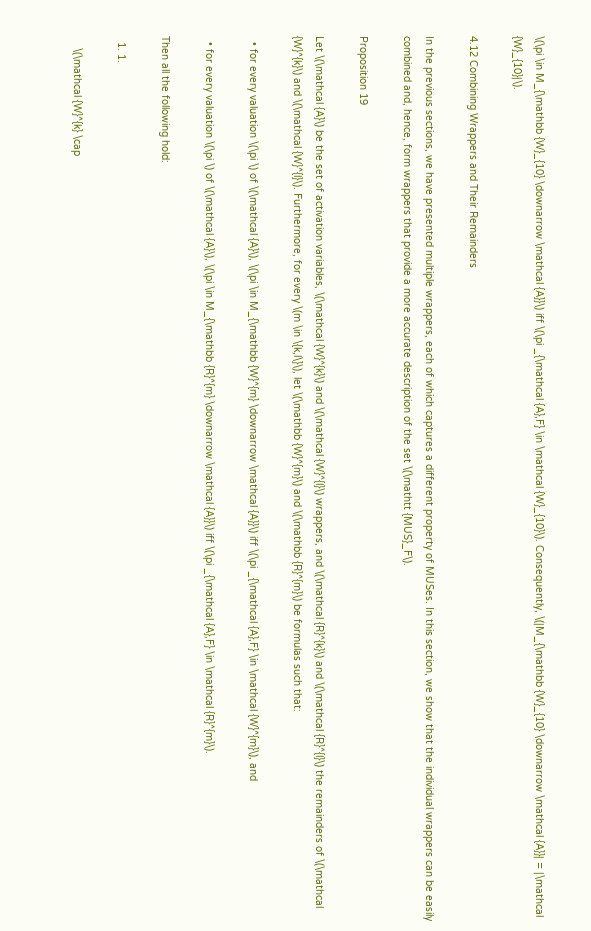\(\pi \in M_{\mathbb {W}_{10} \downarrow \mathcal {A}}\) iff \(\pi _{\mathcal {A},F} \in \mathcal {W}_{10}\). Consequently, \(|M_{\mathbb {W}_{10} \downarrow \mathcal {A}}| = |\mathcal {W}_{10}|\).

4.12 Combining Wrappers and Their Remainders

In the previous sections, we have presented multiple wrappers, each of which captures a different property of MUSes. In this section, we show that the individual wrappers can be easily combined and, hence, form wrappers that provide a more accurate description of the set \(\mathtt {MUS}_F\).

Proposition 19

Let \(\mathcal {A}\) be the set of activation variables, \(\mathcal {W}^{k}\) and \(\mathcal {W}^{l}\) wrappers, and \(\mathcal {R}^{k}\) and \(\mathcal {R}^{l}\) the remainders of \(\mathcal {W}^{k}\) and \(\mathcal {W}^{l}\). Furthermore, for every \(m \in \{k,l\}\), let \(\mathbb {W}^{m}\) and \(\mathbb {R}^{m}\) be formulas such that:

  • for every valuation \(\pi \) of \(\mathcal {A}\), \(\pi \in M_{\mathbb {W}^{m} \downarrow \mathcal {A}}\) iff \(\pi _{\mathcal {A},F} \in \mathcal {W}^{m}\), and

  • for every valuation \(\pi \) of \(\mathcal {A}\), \(\pi \in M_{\mathbb {R}^{m} \downarrow \mathcal {A}}\) iff \(\pi _{\mathcal {A},F} \in \mathcal {R}^{m}\).

Then all the following hold:

  1. 1.

    \(\mathcal {W}^{k} \cap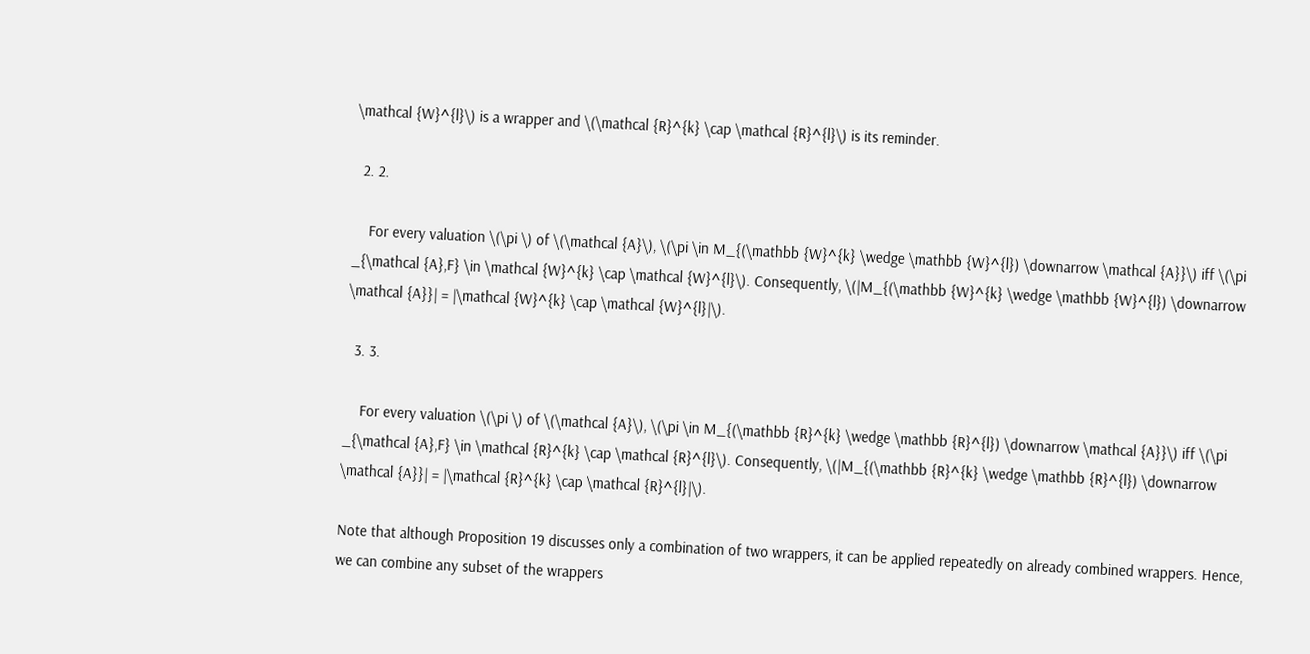\mathcal {W}^{l}\) is a wrapper and \(\mathcal {R}^{k} \cap \mathcal {R}^{l}\) is its reminder.

  2. 2.

    For every valuation \(\pi \) of \(\mathcal {A}\), \(\pi \in M_{(\mathbb {W}^{k} \wedge \mathbb {W}^{l}) \downarrow \mathcal {A}}\) iff \(\pi _{\mathcal {A},F} \in \mathcal {W}^{k} \cap \mathcal {W}^{l}\). Consequently, \(|M_{(\mathbb {W}^{k} \wedge \mathbb {W}^{l}) \downarrow \mathcal {A}}| = |\mathcal {W}^{k} \cap \mathcal {W}^{l}|\).

  3. 3.

    For every valuation \(\pi \) of \(\mathcal {A}\), \(\pi \in M_{(\mathbb {R}^{k} \wedge \mathbb {R}^{l}) \downarrow \mathcal {A}}\) iff \(\pi _{\mathcal {A},F} \in \mathcal {R}^{k} \cap \mathcal {R}^{l}\). Consequently, \(|M_{(\mathbb {R}^{k} \wedge \mathbb {R}^{l}) \downarrow \mathcal {A}}| = |\mathcal {R}^{k} \cap \mathcal {R}^{l}|\).

Note that although Proposition 19 discusses only a combination of two wrappers, it can be applied repeatedly on already combined wrappers. Hence, we can combine any subset of the wrappers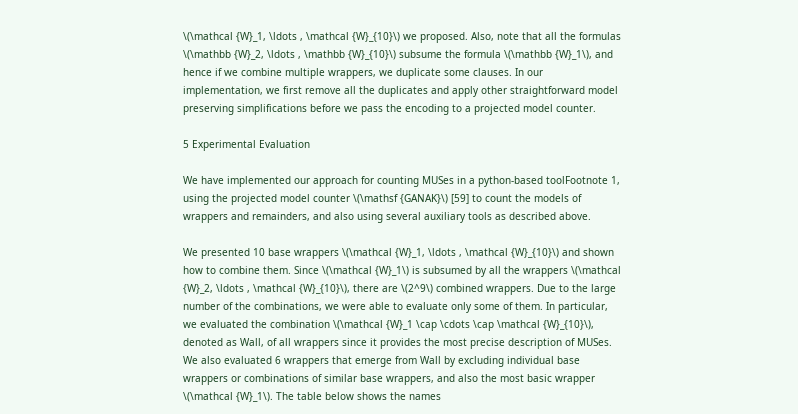\(\mathcal {W}_1, \ldots , \mathcal {W}_{10}\) we proposed. Also, note that all the formulas \(\mathbb {W}_2, \ldots , \mathbb {W}_{10}\) subsume the formula \(\mathbb {W}_1\), and hence if we combine multiple wrappers, we duplicate some clauses. In our implementation, we first remove all the duplicates and apply other straightforward model preserving simplifications before we pass the encoding to a projected model counter.

5 Experimental Evaluation

We have implemented our approach for counting MUSes in a python-based toolFootnote 1, using the projected model counter \(\mathsf {GANAK}\) [59] to count the models of wrappers and remainders, and also using several auxiliary tools as described above.

We presented 10 base wrappers \(\mathcal {W}_1, \ldots , \mathcal {W}_{10}\) and shown how to combine them. Since \(\mathcal {W}_1\) is subsumed by all the wrappers \(\mathcal {W}_2, \ldots , \mathcal {W}_{10}\), there are \(2^9\) combined wrappers. Due to the large number of the combinations, we were able to evaluate only some of them. In particular, we evaluated the combination \(\mathcal {W}_1 \cap \cdots \cap \mathcal {W}_{10}\), denoted as Wall, of all wrappers since it provides the most precise description of MUSes. We also evaluated 6 wrappers that emerge from Wall by excluding individual base wrappers or combinations of similar base wrappers, and also the most basic wrapper \(\mathcal {W}_1\). The table below shows the names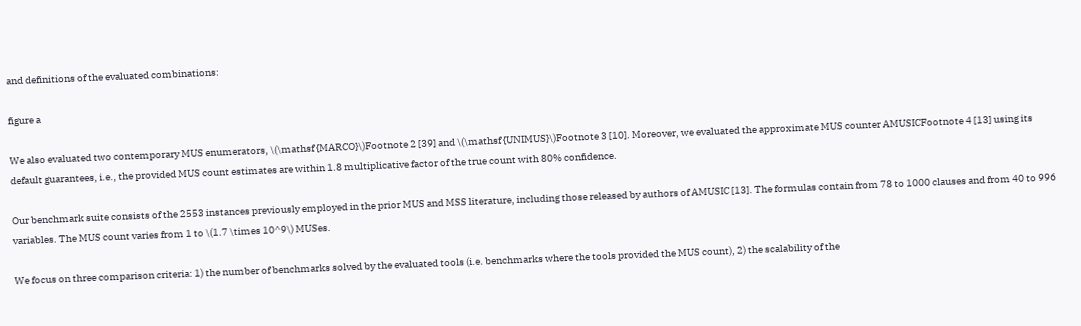and definitions of the evaluated combinations:

figure a

We also evaluated two contemporary MUS enumerators, \(\mathsf {MARCO}\)Footnote 2 [39] and \(\mathsf {UNIMUS}\)Footnote 3 [10]. Moreover, we evaluated the approximate MUS counter AMUSICFootnote 4 [13] using its default guarantees, i.e., the provided MUS count estimates are within 1.8 multiplicative factor of the true count with 80% confidence.

Our benchmark suite consists of the 2553 instances previously employed in the prior MUS and MSS literature, including those released by authors of AMUSIC [13]. The formulas contain from 78 to 1000 clauses and from 40 to 996 variables. The MUS count varies from 1 to \(1.7 \times 10^9\) MUSes.

We focus on three comparison criteria: 1) the number of benchmarks solved by the evaluated tools (i.e. benchmarks where the tools provided the MUS count), 2) the scalability of the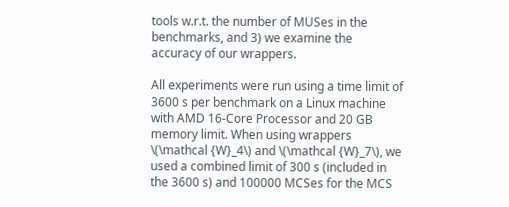tools w.r.t. the number of MUSes in the benchmarks, and 3) we examine the accuracy of our wrappers.

All experiments were run using a time limit of 3600 s per benchmark on a Linux machine with AMD 16-Core Processor and 20 GB memory limit. When using wrappers \(\mathcal {W}_4\) and \(\mathcal {W}_7\), we used a combined limit of 300 s (included in the 3600 s) and 100000 MCSes for the MCS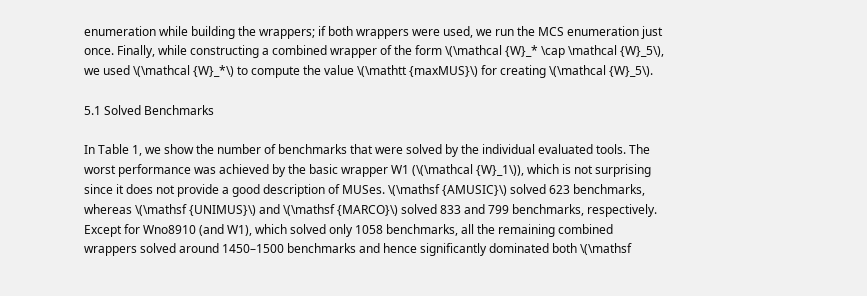enumeration while building the wrappers; if both wrappers were used, we run the MCS enumeration just once. Finally, while constructing a combined wrapper of the form \(\mathcal {W}_* \cap \mathcal {W}_5\), we used \(\mathcal {W}_*\) to compute the value \(\mathtt {maxMUS}\) for creating \(\mathcal {W}_5\).

5.1 Solved Benchmarks

In Table 1, we show the number of benchmarks that were solved by the individual evaluated tools. The worst performance was achieved by the basic wrapper W1 (\(\mathcal {W}_1\)), which is not surprising since it does not provide a good description of MUSes. \(\mathsf {AMUSIC}\) solved 623 benchmarks, whereas \(\mathsf {UNIMUS}\) and \(\mathsf {MARCO}\) solved 833 and 799 benchmarks, respectively. Except for Wno8910 (and W1), which solved only 1058 benchmarks, all the remaining combined wrappers solved around 1450–1500 benchmarks and hence significantly dominated both \(\mathsf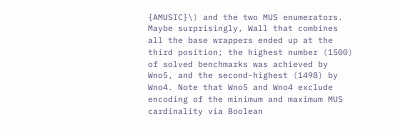{AMUSIC}\) and the two MUS enumerators. Maybe surprisingly, Wall that combines all the base wrappers ended up at the third position; the highest number (1500) of solved benchmarks was achieved by Wno5, and the second-highest (1498) by Wno4. Note that Wno5 and Wno4 exclude encoding of the minimum and maximum MUS cardinality via Boolean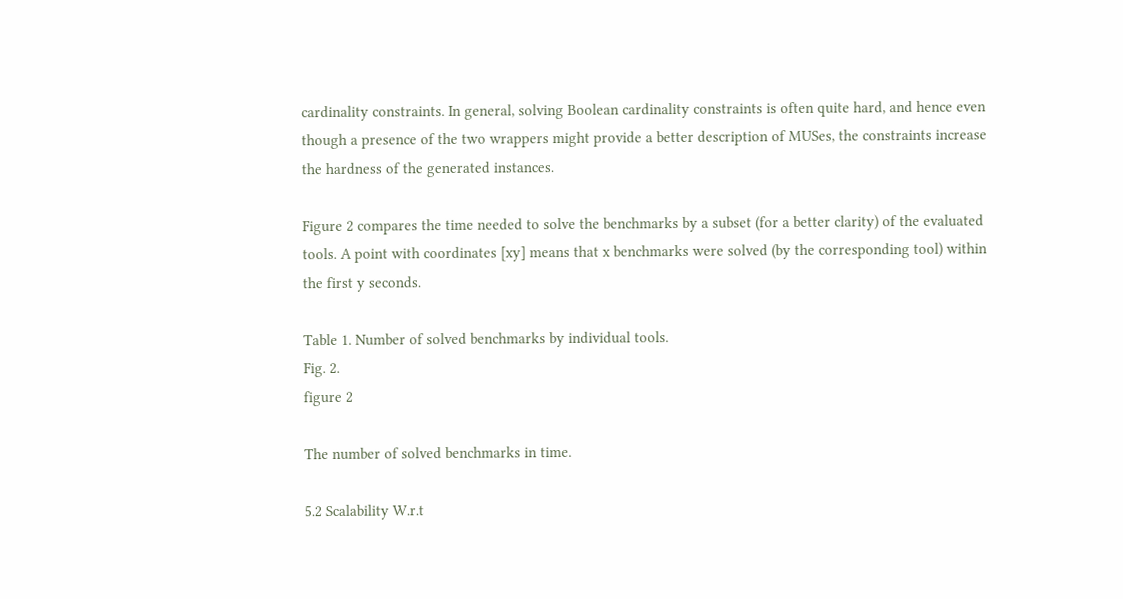cardinality constraints. In general, solving Boolean cardinality constraints is often quite hard, and hence even though a presence of the two wrappers might provide a better description of MUSes, the constraints increase the hardness of the generated instances.

Figure 2 compares the time needed to solve the benchmarks by a subset (for a better clarity) of the evaluated tools. A point with coordinates [xy] means that x benchmarks were solved (by the corresponding tool) within the first y seconds.

Table 1. Number of solved benchmarks by individual tools.
Fig. 2.
figure 2

The number of solved benchmarks in time.

5.2 Scalability W.r.t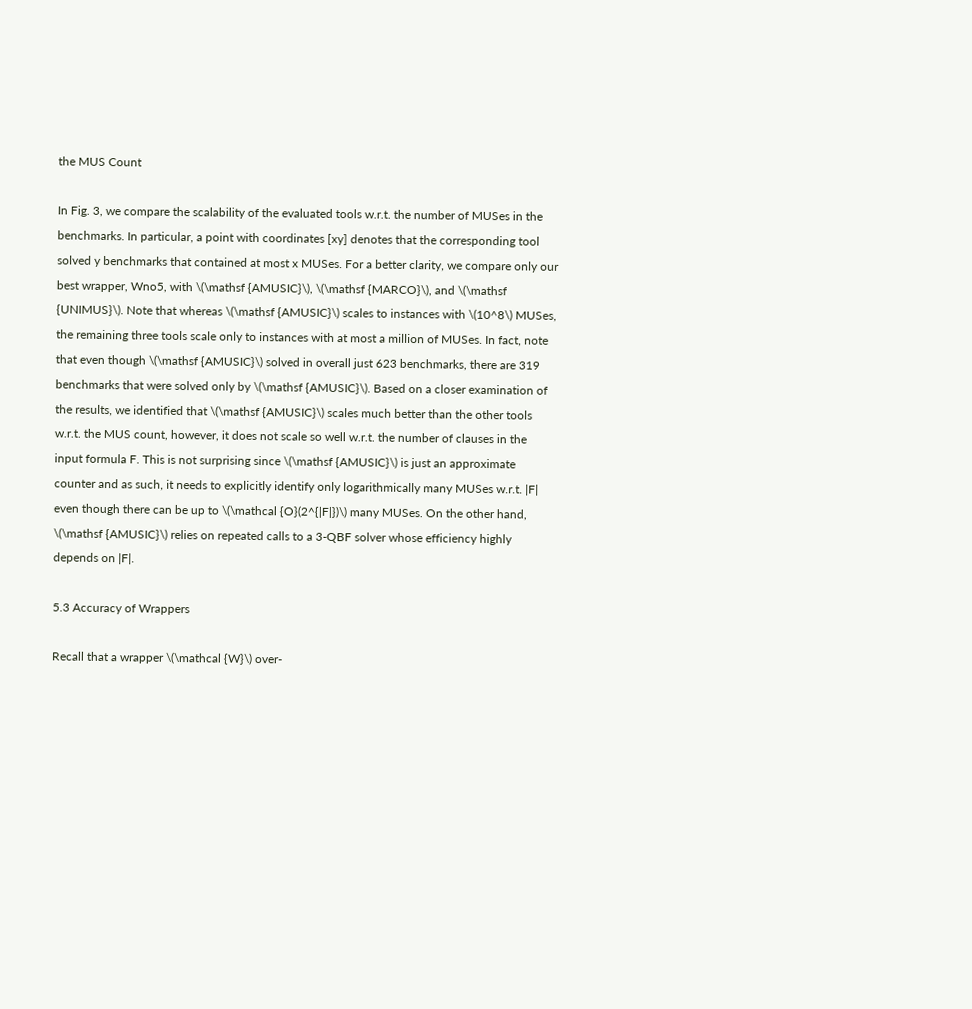the MUS Count

In Fig. 3, we compare the scalability of the evaluated tools w.r.t. the number of MUSes in the benchmarks. In particular, a point with coordinates [xy] denotes that the corresponding tool solved y benchmarks that contained at most x MUSes. For a better clarity, we compare only our best wrapper, Wno5, with \(\mathsf {AMUSIC}\), \(\mathsf {MARCO}\), and \(\mathsf {UNIMUS}\). Note that whereas \(\mathsf {AMUSIC}\) scales to instances with \(10^8\) MUSes, the remaining three tools scale only to instances with at most a million of MUSes. In fact, note that even though \(\mathsf {AMUSIC}\) solved in overall just 623 benchmarks, there are 319 benchmarks that were solved only by \(\mathsf {AMUSIC}\). Based on a closer examination of the results, we identified that \(\mathsf {AMUSIC}\) scales much better than the other tools w.r.t. the MUS count, however, it does not scale so well w.r.t. the number of clauses in the input formula F. This is not surprising since \(\mathsf {AMUSIC}\) is just an approximate counter and as such, it needs to explicitly identify only logarithmically many MUSes w.r.t. |F| even though there can be up to \(\mathcal {O}(2^{|F|})\) many MUSes. On the other hand, \(\mathsf {AMUSIC}\) relies on repeated calls to a 3-QBF solver whose efficiency highly depends on |F|.

5.3 Accuracy of Wrappers

Recall that a wrapper \(\mathcal {W}\) over-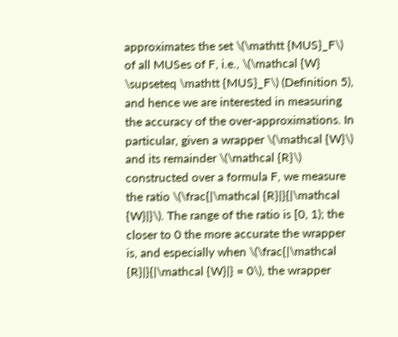approximates the set \(\mathtt {MUS}_F\) of all MUSes of F, i.e., \(\mathcal {W} \supseteq \mathtt {MUS}_F\) (Definition 5), and hence we are interested in measuring the accuracy of the over-approximations. In particular, given a wrapper \(\mathcal {W}\) and its remainder \(\mathcal {R}\) constructed over a formula F, we measure the ratio \(\frac{|\mathcal {R}|}{|\mathcal {W}|}\). The range of the ratio is [0, 1); the closer to 0 the more accurate the wrapper is, and especially when \(\frac{|\mathcal {R}|}{|\mathcal {W}|} = 0\), the wrapper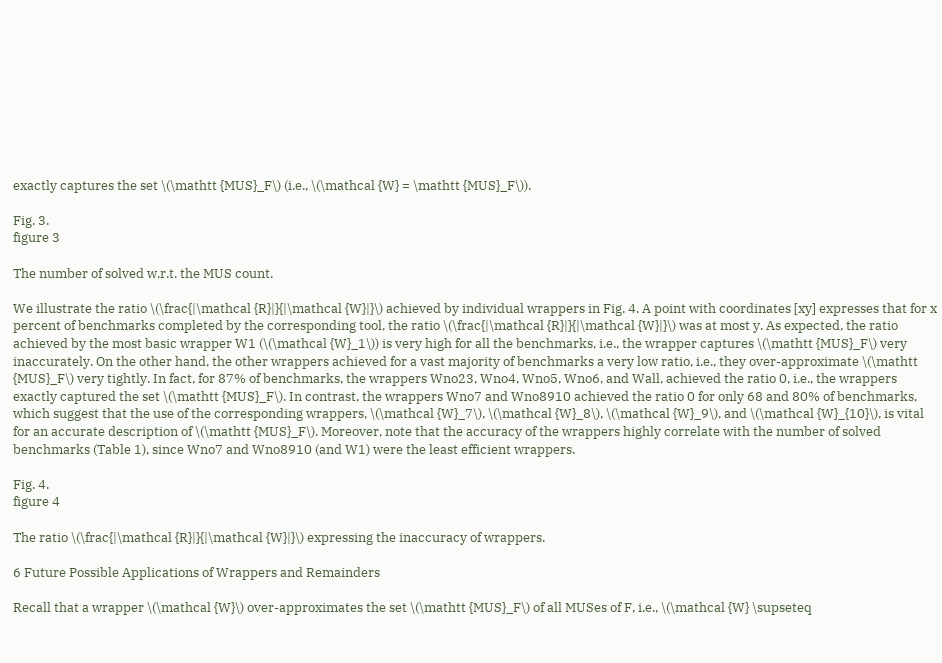exactly captures the set \(\mathtt {MUS}_F\) (i.e., \(\mathcal {W} = \mathtt {MUS}_F\)).

Fig. 3.
figure 3

The number of solved w.r.t. the MUS count.

We illustrate the ratio \(\frac{|\mathcal {R}|}{|\mathcal {W}|}\) achieved by individual wrappers in Fig. 4. A point with coordinates [xy] expresses that for x percent of benchmarks completed by the corresponding tool, the ratio \(\frac{|\mathcal {R}|}{|\mathcal {W}|}\) was at most y. As expected, the ratio achieved by the most basic wrapper W1 (\(\mathcal {W}_1\)) is very high for all the benchmarks, i.e., the wrapper captures \(\mathtt {MUS}_F\) very inaccurately. On the other hand, the other wrappers achieved for a vast majority of benchmarks a very low ratio, i.e., they over-approximate \(\mathtt {MUS}_F\) very tightly. In fact, for 87% of benchmarks, the wrappers Wno23, Wno4, Wno5, Wno6, and Wall, achieved the ratio 0, i.e., the wrappers exactly captured the set \(\mathtt {MUS}_F\). In contrast, the wrappers Wno7 and Wno8910 achieved the ratio 0 for only 68 and 80% of benchmarks, which suggest that the use of the corresponding wrappers, \(\mathcal {W}_7\), \(\mathcal {W}_8\), \(\mathcal {W}_9\), and \(\mathcal {W}_{10}\), is vital for an accurate description of \(\mathtt {MUS}_F\). Moreover, note that the accuracy of the wrappers highly correlate with the number of solved benchmarks (Table 1), since Wno7 and Wno8910 (and W1) were the least efficient wrappers.

Fig. 4.
figure 4

The ratio \(\frac{|\mathcal {R}|}{|\mathcal {W}|}\) expressing the inaccuracy of wrappers.

6 Future Possible Applications of Wrappers and Remainders

Recall that a wrapper \(\mathcal {W}\) over-approximates the set \(\mathtt {MUS}_F\) of all MUSes of F, i.e., \(\mathcal {W} \supseteq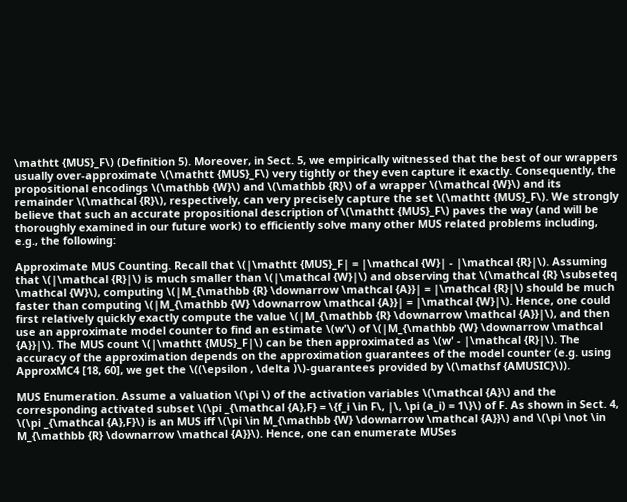\mathtt {MUS}_F\) (Definition 5). Moreover, in Sect. 5, we empirically witnessed that the best of our wrappers usually over-approximate \(\mathtt {MUS}_F\) very tightly or they even capture it exactly. Consequently, the propositional encodings \(\mathbb {W}\) and \(\mathbb {R}\) of a wrapper \(\mathcal {W}\) and its remainder \(\mathcal {R}\), respectively, can very precisely capture the set \(\mathtt {MUS}_F\). We strongly believe that such an accurate propositional description of \(\mathtt {MUS}_F\) paves the way (and will be thoroughly examined in our future work) to efficiently solve many other MUS related problems including, e.g., the following:

Approximate MUS Counting. Recall that \(|\mathtt {MUS}_F| = |\mathcal {W}| - |\mathcal {R}|\). Assuming that \(|\mathcal {R}|\) is much smaller than \(|\mathcal {W}|\) and observing that \(\mathcal {R} \subseteq \mathcal {W}\), computing \(|M_{\mathbb {R} \downarrow \mathcal {A}}| = |\mathcal {R}|\) should be much faster than computing \(|M_{\mathbb {W} \downarrow \mathcal {A}}| = |\mathcal {W}|\). Hence, one could first relatively quickly exactly compute the value \(|M_{\mathbb {R} \downarrow \mathcal {A}}|\), and then use an approximate model counter to find an estimate \(w'\) of \(|M_{\mathbb {W} \downarrow \mathcal {A}}|\). The MUS count \(|\mathtt {MUS}_F|\) can be then approximated as \(w' - |\mathcal {R}|\). The accuracy of the approximation depends on the approximation guarantees of the model counter (e.g. using ApproxMC4 [18, 60], we get the \((\epsilon , \delta )\)-guarantees provided by \(\mathsf {AMUSIC}\)).

MUS Enumeration. Assume a valuation \(\pi \) of the activation variables \(\mathcal {A}\) and the corresponding activated subset \(\pi _{\mathcal {A},F} = \{f_i \in F\, |\, \pi (a_i) = 1\}\) of F. As shown in Sect. 4, \(\pi _{\mathcal {A},F}\) is an MUS iff \(\pi \in M_{\mathbb {W} \downarrow \mathcal {A}}\) and \(\pi \not \in M_{\mathbb {R} \downarrow \mathcal {A}}\). Hence, one can enumerate MUSes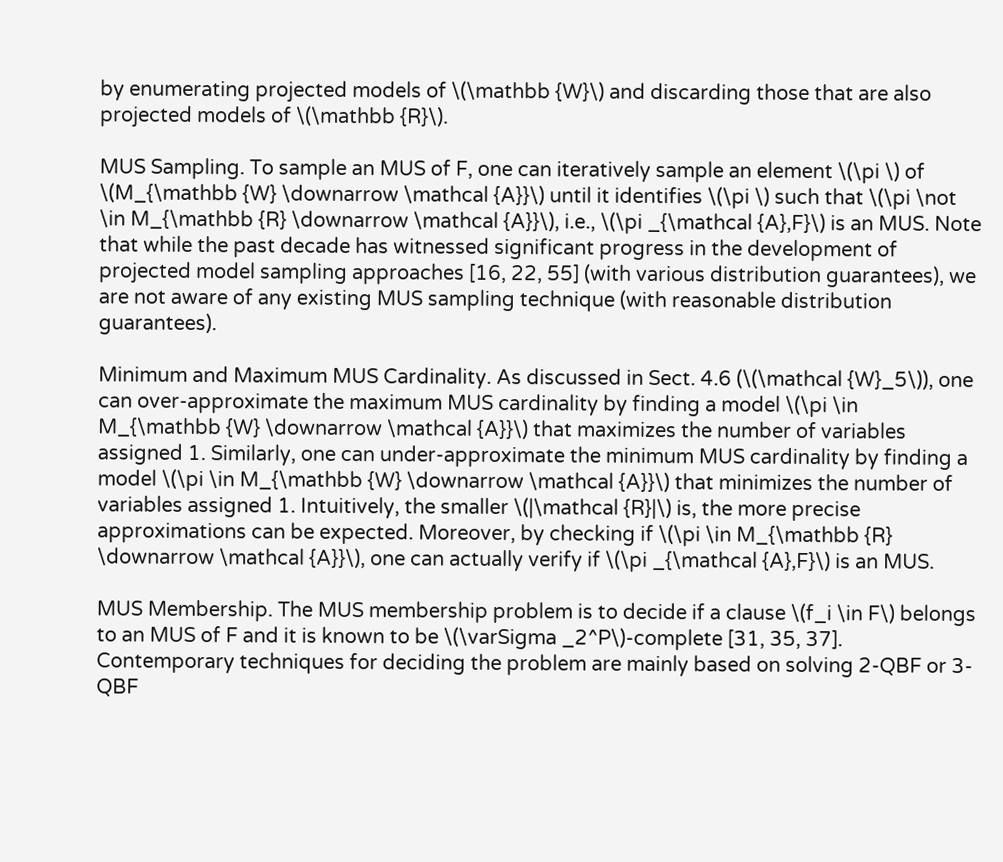by enumerating projected models of \(\mathbb {W}\) and discarding those that are also projected models of \(\mathbb {R}\).

MUS Sampling. To sample an MUS of F, one can iteratively sample an element \(\pi \) of \(M_{\mathbb {W} \downarrow \mathcal {A}}\) until it identifies \(\pi \) such that \(\pi \not \in M_{\mathbb {R} \downarrow \mathcal {A}}\), i.e., \(\pi _{\mathcal {A},F}\) is an MUS. Note that while the past decade has witnessed significant progress in the development of projected model sampling approaches [16, 22, 55] (with various distribution guarantees), we are not aware of any existing MUS sampling technique (with reasonable distribution guarantees).

Minimum and Maximum MUS Cardinality. As discussed in Sect. 4.6 (\(\mathcal {W}_5\)), one can over-approximate the maximum MUS cardinality by finding a model \(\pi \in M_{\mathbb {W} \downarrow \mathcal {A}}\) that maximizes the number of variables assigned 1. Similarly, one can under-approximate the minimum MUS cardinality by finding a model \(\pi \in M_{\mathbb {W} \downarrow \mathcal {A}}\) that minimizes the number of variables assigned 1. Intuitively, the smaller \(|\mathcal {R}|\) is, the more precise approximations can be expected. Moreover, by checking if \(\pi \in M_{\mathbb {R} \downarrow \mathcal {A}}\), one can actually verify if \(\pi _{\mathcal {A},F}\) is an MUS.

MUS Membership. The MUS membership problem is to decide if a clause \(f_i \in F\) belongs to an MUS of F and it is known to be \(\varSigma _2^P\)-complete [31, 35, 37]. Contemporary techniques for deciding the problem are mainly based on solving 2-QBF or 3-QBF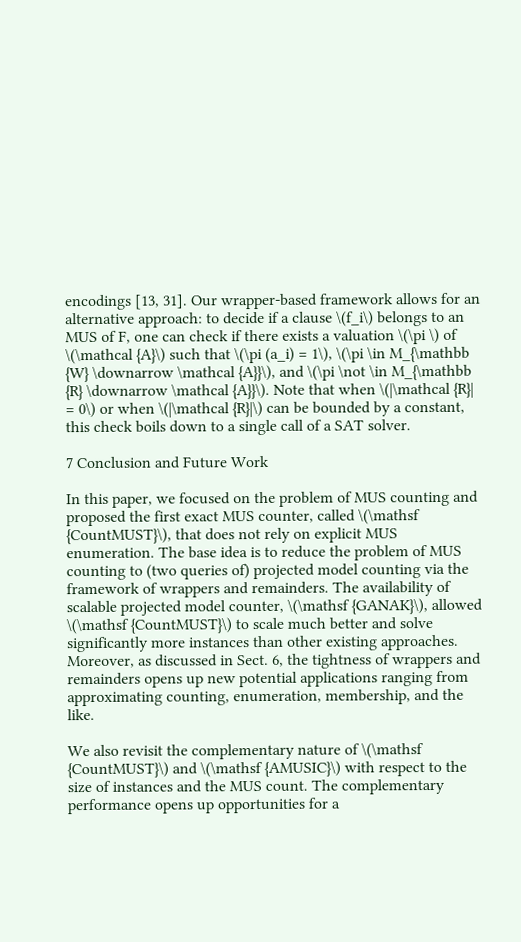encodings [13, 31]. Our wrapper-based framework allows for an alternative approach: to decide if a clause \(f_i\) belongs to an MUS of F, one can check if there exists a valuation \(\pi \) of \(\mathcal {A}\) such that \(\pi (a_i) = 1\), \(\pi \in M_{\mathbb {W} \downarrow \mathcal {A}}\), and \(\pi \not \in M_{\mathbb {R} \downarrow \mathcal {A}}\). Note that when \(|\mathcal {R}| = 0\) or when \(|\mathcal {R}|\) can be bounded by a constant, this check boils down to a single call of a SAT solver.

7 Conclusion and Future Work

In this paper, we focused on the problem of MUS counting and proposed the first exact MUS counter, called \(\mathsf {CountMUST}\), that does not rely on explicit MUS enumeration. The base idea is to reduce the problem of MUS counting to (two queries of) projected model counting via the framework of wrappers and remainders. The availability of scalable projected model counter, \(\mathsf {GANAK}\), allowed \(\mathsf {CountMUST}\) to scale much better and solve significantly more instances than other existing approaches. Moreover, as discussed in Sect. 6, the tightness of wrappers and remainders opens up new potential applications ranging from approximating counting, enumeration, membership, and the like.

We also revisit the complementary nature of \(\mathsf {CountMUST}\) and \(\mathsf {AMUSIC}\) with respect to the size of instances and the MUS count. The complementary performance opens up opportunities for a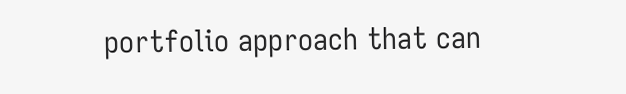portfolio approach that can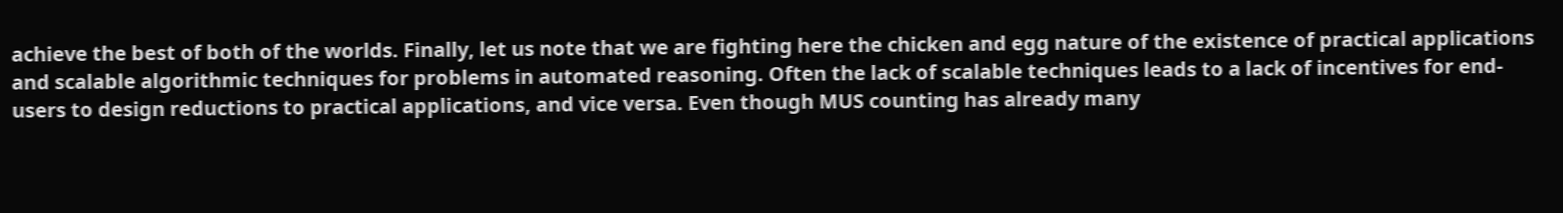achieve the best of both of the worlds. Finally, let us note that we are fighting here the chicken and egg nature of the existence of practical applications and scalable algorithmic techniques for problems in automated reasoning. Often the lack of scalable techniques leads to a lack of incentives for end-users to design reductions to practical applications, and vice versa. Even though MUS counting has already many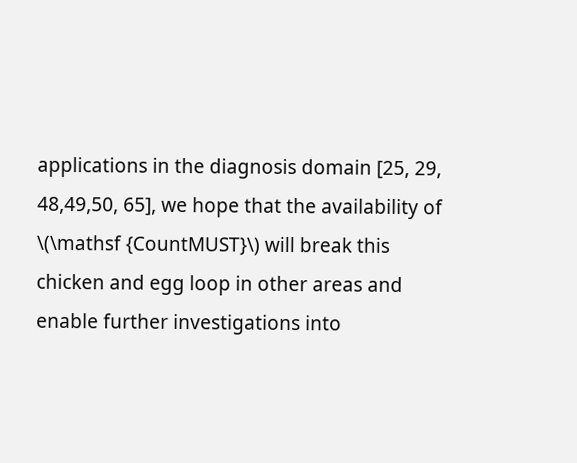applications in the diagnosis domain [25, 29, 48,49,50, 65], we hope that the availability of \(\mathsf {CountMUST}\) will break this chicken and egg loop in other areas and enable further investigations into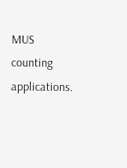MUS counting applications.